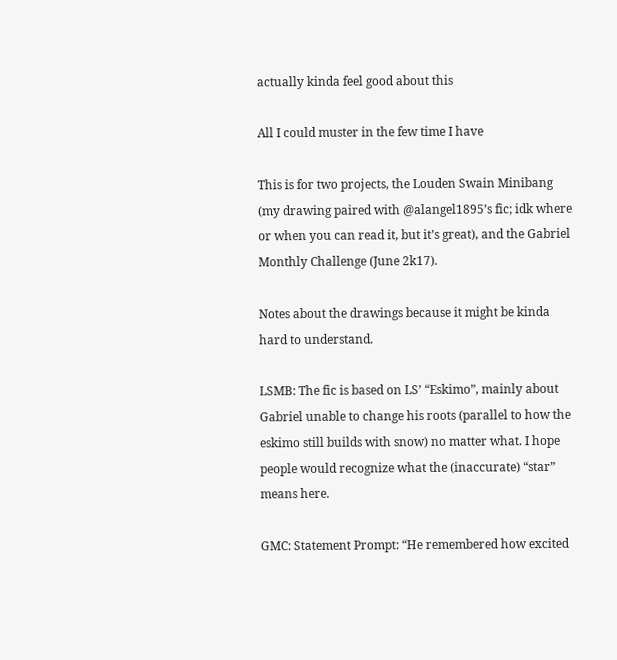actually kinda feel good about this

All I could muster in the few time I have

This is for two projects, the Louden Swain Minibang (my drawing paired with @alangel1895’s fic; idk where or when you can read it, but it’s great), and the Gabriel Monthly Challenge (June 2k17).

Notes about the drawings because it might be kinda hard to understand.

LSMB: The fic is based on LS’ “Eskimo”, mainly about Gabriel unable to change his roots (parallel to how the eskimo still builds with snow) no matter what. I hope people would recognize what the (inaccurate) “star” means here.

GMC: Statement Prompt: “He remembered how excited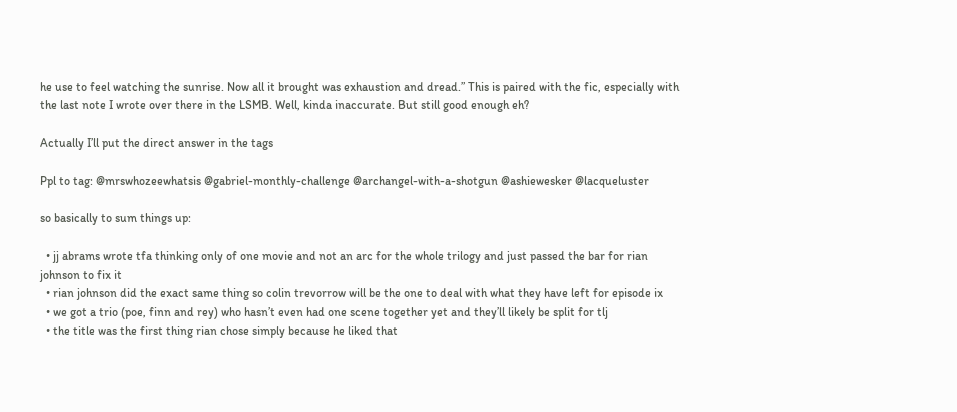he use to feel watching the sunrise. Now all it brought was exhaustion and dread.” This is paired with the fic, especially with the last note I wrote over there in the LSMB. Well, kinda inaccurate. But still good enough eh?

Actually I’ll put the direct answer in the tags

Ppl to tag: @mrswhozeewhatsis @gabriel-monthly-challenge @archangel-with-a-shotgun @ashiewesker @lacqueluster

so basically to sum things up:

  • jj abrams wrote tfa thinking only of one movie and not an arc for the whole trilogy and just passed the bar for rian johnson to fix it
  • rian johnson did the exact same thing so colin trevorrow will be the one to deal with what they have left for episode ix
  • we got a trio (poe, finn and rey) who hasn’t even had one scene together yet and they’ll likely be split for tlj
  • the title was the first thing rian chose simply because he liked that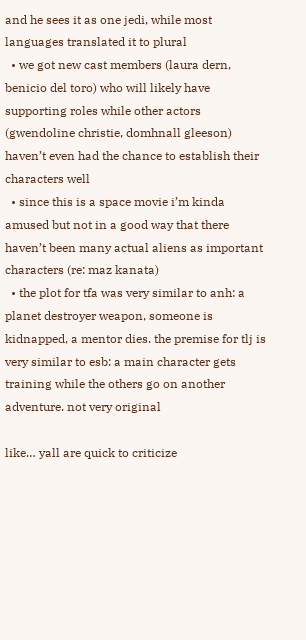and he sees it as one jedi, while most languages translated it to plural
  • we got new cast members (laura dern, benicio del toro) who will likely have supporting roles while other actors (gwendoline christie, domhnall gleeson) haven’t even had the chance to establish their characters well
  • since this is a space movie i’m kinda amused but not in a good way that there haven’t been many actual aliens as important characters (re: maz kanata)
  • the plot for tfa was very similar to anh: a planet destroyer weapon, someone is kidnapped, a mentor dies. the premise for tlj is very similar to esb: a main character gets training while the others go on another adventure. not very original

like… yall are quick to criticize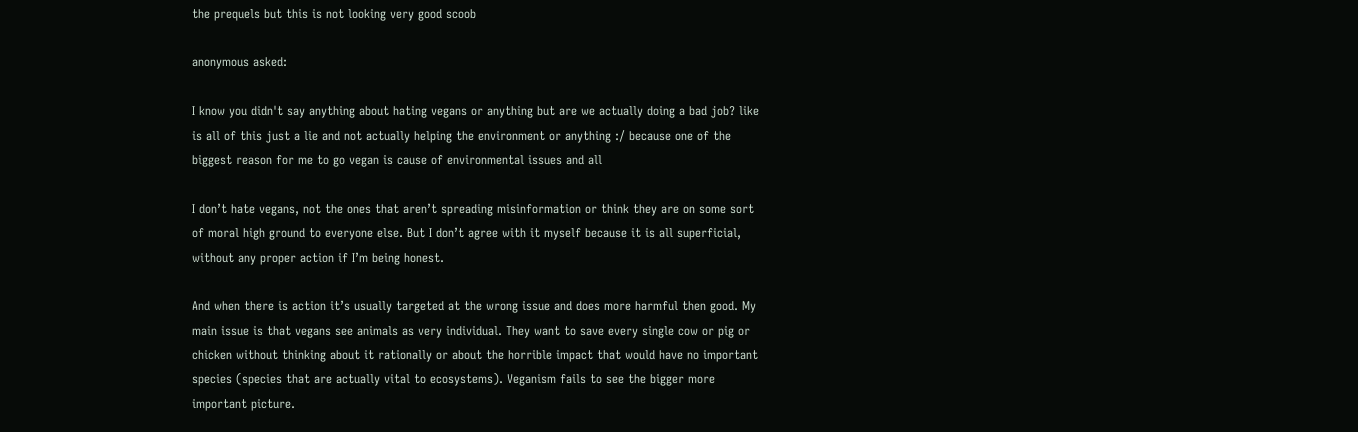the prequels but this is not looking very good scoob

anonymous asked:

I know you didn't say anything about hating vegans or anything but are we actually doing a bad job? like is all of this just a lie and not actually helping the environment or anything :/ because one of the biggest reason for me to go vegan is cause of environmental issues and all

I don’t hate vegans, not the ones that aren’t spreading misinformation or think they are on some sort of moral high ground to everyone else. But I don’t agree with it myself because it is all superficial, without any proper action if I’m being honest.

And when there is action it’s usually targeted at the wrong issue and does more harmful then good. My main issue is that vegans see animals as very individual. They want to save every single cow or pig or chicken without thinking about it rationally or about the horrible impact that would have no important species (species that are actually vital to ecosystems). Veganism fails to see the bigger more important picture.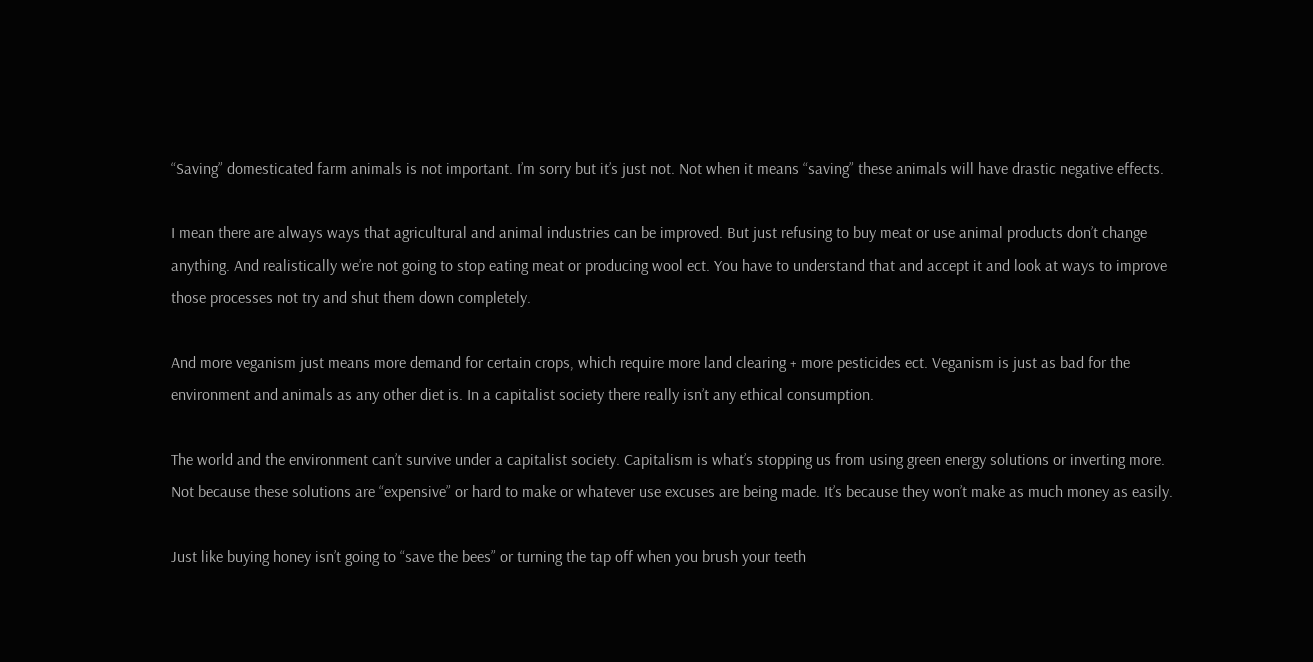“Saving” domesticated farm animals is not important. I’m sorry but it’s just not. Not when it means “saving” these animals will have drastic negative effects.

I mean there are always ways that agricultural and animal industries can be improved. But just refusing to buy meat or use animal products don’t change anything. And realistically we’re not going to stop eating meat or producing wool ect. You have to understand that and accept it and look at ways to improve those processes not try and shut them down completely.

And more veganism just means more demand for certain crops, which require more land clearing + more pesticides ect. Veganism is just as bad for the environment and animals as any other diet is. In a capitalist society there really isn’t any ethical consumption.

The world and the environment can’t survive under a capitalist society. Capitalism is what’s stopping us from using green energy solutions or inverting more. Not because these solutions are “expensive” or hard to make or whatever use excuses are being made. It’s because they won’t make as much money as easily.

Just like buying honey isn’t going to “save the bees” or turning the tap off when you brush your teeth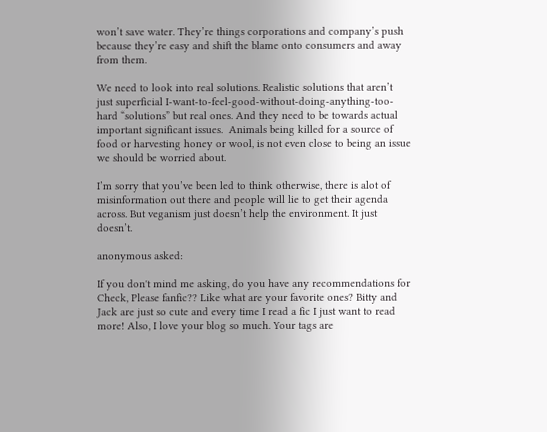won’t save water. They’re things corporations and company’s push because they’re easy and shift the blame onto consumers and away from them.

We need to look into real solutions. Realistic solutions that aren’t just superficial I-want-to-feel-good-without-doing-anything-too-hard “solutions” but real ones. And they need to be towards actual important significant issues.  Animals being killed for a source of food or harvesting honey or wool, is not even close to being an issue we should be worried about.

I’m sorry that you’ve been led to think otherwise, there is alot of misinformation out there and people will lie to get their agenda across. But veganism just doesn’t help the environment. It just doesn’t.

anonymous asked:

If you don't mind me asking, do you have any recommendations for Check, Please fanfic?? Like what are your favorite ones? Bitty and Jack are just so cute and every time I read a fic I just want to read more! Also, I love your blog so much. Your tags are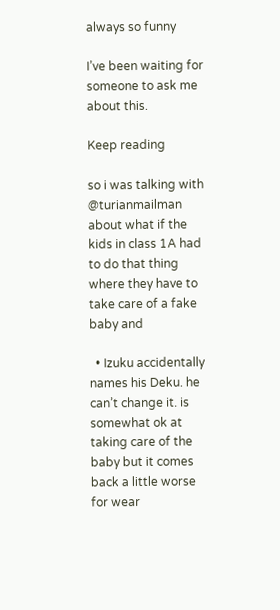always so funny

I’ve been waiting for someone to ask me about this.

Keep reading

so i was talking with @turianmailman about what if the kids in class 1A had to do that thing where they have to take care of a fake baby and

  • Izuku accidentally names his Deku. he can’t change it. is somewhat ok at taking care of the baby but it comes back a little worse for wear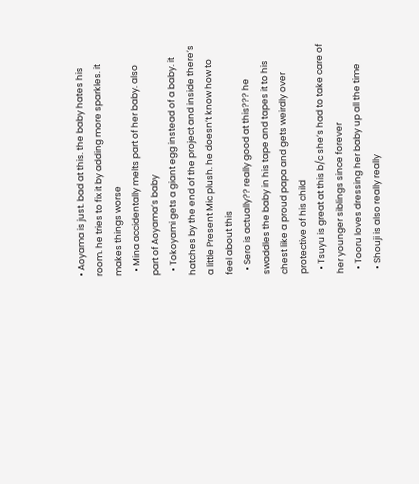• Aoyama is just. bad at this. the baby hates his room. he tries to fix it by adding more sparkles. it makes things worse
  • Mina accidentally melts part of her baby. also part of Aoyama’s baby
  • Tokoyami gets a giant egg instead of a baby. it hatches by the end of the project and inside there’s a little Present Mic plush. he doesn’t know how to feel about this
  • Sero is actually?? really good at this??? he swaddles the baby in his tape and tapes it to his chest like a proud papa and gets weirdly over protective of his child
  • Tsuyu is great at this b/c she’s had to take care of her younger siblings since forever
  • Tooru loves dressing her baby up all the time
  • Shouji is also really really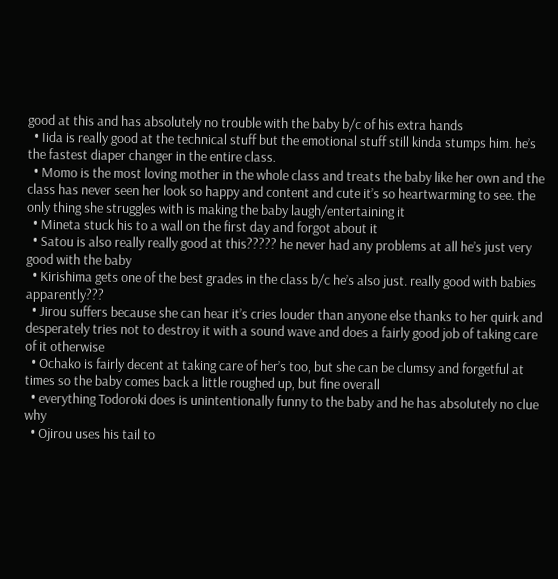good at this and has absolutely no trouble with the baby b/c of his extra hands
  • Iida is really good at the technical stuff but the emotional stuff still kinda stumps him. he’s the fastest diaper changer in the entire class.
  • Momo is the most loving mother in the whole class and treats the baby like her own and the class has never seen her look so happy and content and cute it’s so heartwarming to see. the only thing she struggles with is making the baby laugh/entertaining it
  • Mineta stuck his to a wall on the first day and forgot about it
  • Satou is also really really good at this????? he never had any problems at all he’s just very good with the baby
  • Kirishima gets one of the best grades in the class b/c he’s also just. really good with babies apparently???
  • Jirou suffers because she can hear it’s cries louder than anyone else thanks to her quirk and desperately tries not to destroy it with a sound wave and does a fairly good job of taking care of it otherwise
  • Ochako is fairly decent at taking care of her’s too, but she can be clumsy and forgetful at times so the baby comes back a little roughed up, but fine overall
  • everything Todoroki does is unintentionally funny to the baby and he has absolutely no clue why
  • Ojirou uses his tail to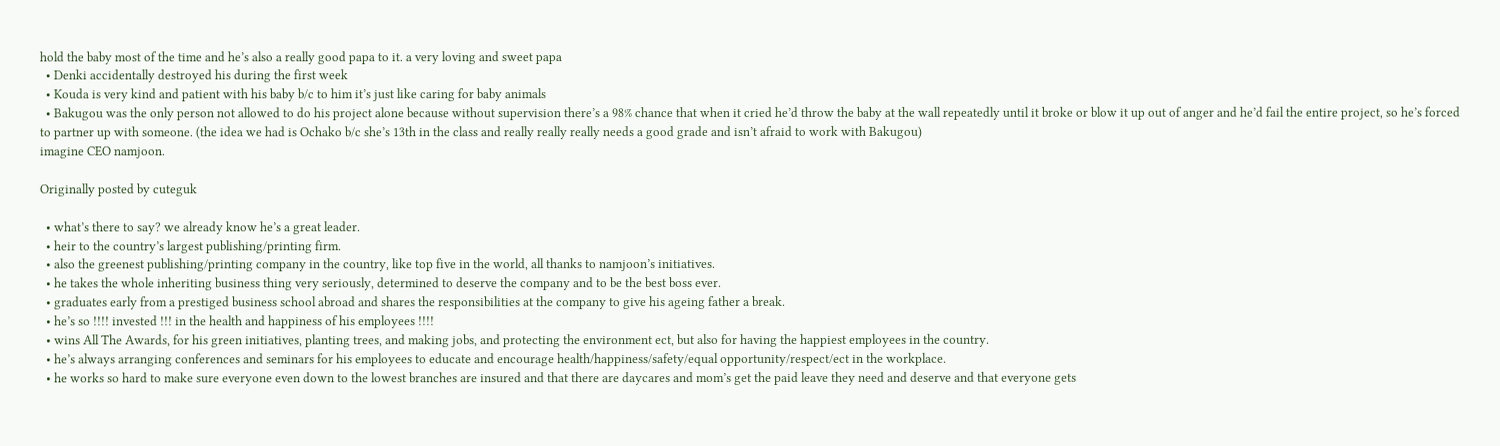hold the baby most of the time and he’s also a really good papa to it. a very loving and sweet papa
  • Denki accidentally destroyed his during the first week
  • Kouda is very kind and patient with his baby b/c to him it’s just like caring for baby animals
  • Bakugou was the only person not allowed to do his project alone because without supervision there’s a 98% chance that when it cried he’d throw the baby at the wall repeatedly until it broke or blow it up out of anger and he’d fail the entire project, so he’s forced to partner up with someone. (the idea we had is Ochako b/c she’s 13th in the class and really really really needs a good grade and isn’t afraid to work with Bakugou)
imagine CEO namjoon.

Originally posted by cuteguk

  • what’s there to say? we already know he’s a great leader.
  • heir to the country’s largest publishing/printing firm.
  • also the greenest publishing/printing company in the country, like top five in the world, all thanks to namjoon’s initiatives.
  • he takes the whole inheriting business thing very seriously, determined to deserve the company and to be the best boss ever.
  • graduates early from a prestiged business school abroad and shares the responsibilities at the company to give his ageing father a break.
  • he’s so !!!! invested !!! in the health and happiness of his employees !!!!
  • wins All The Awards, for his green initiatives, planting trees, and making jobs, and protecting the environment ect, but also for having the happiest employees in the country.
  • he’s always arranging conferences and seminars for his employees to educate and encourage health/happiness/safety/equal opportunity/respect/ect in the workplace.
  • he works so hard to make sure everyone even down to the lowest branches are insured and that there are daycares and mom’s get the paid leave they need and deserve and that everyone gets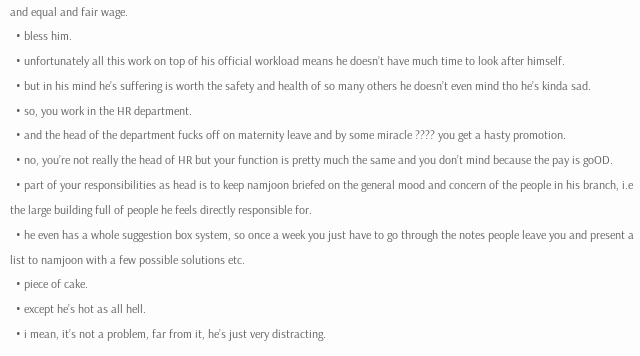and equal and fair wage.
  • bless him.
  • unfortunately all this work on top of his official workload means he doesn’t have much time to look after himself.
  • but in his mind he’s suffering is worth the safety and health of so many others he doesn’t even mind tho he’s kinda sad.
  • so, you work in the HR department.
  • and the head of the department fucks off on maternity leave and by some miracle ???? you get a hasty promotion.
  • no, you’re not really the head of HR but your function is pretty much the same and you don’t mind because the pay is goOD.
  • part of your responsibilities as head is to keep namjoon briefed on the general mood and concern of the people in his branch, i.e the large building full of people he feels directly responsible for.
  • he even has a whole suggestion box system, so once a week you just have to go through the notes people leave you and present a list to namjoon with a few possible solutions etc.
  • piece of cake.
  • except he’s hot as all hell.
  • i mean, it’s not a problem, far from it, he’s just very distracting.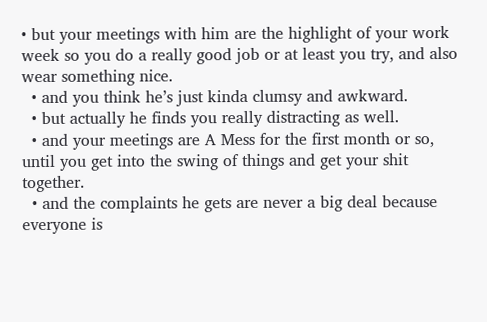• but your meetings with him are the highlight of your work week so you do a really good job or at least you try, and also wear something nice.
  • and you think he’s just kinda clumsy and awkward.
  • but actually he finds you really distracting as well.
  • and your meetings are A Mess for the first month or so, until you get into the swing of things and get your shit together.
  • and the complaints he gets are never a big deal because everyone is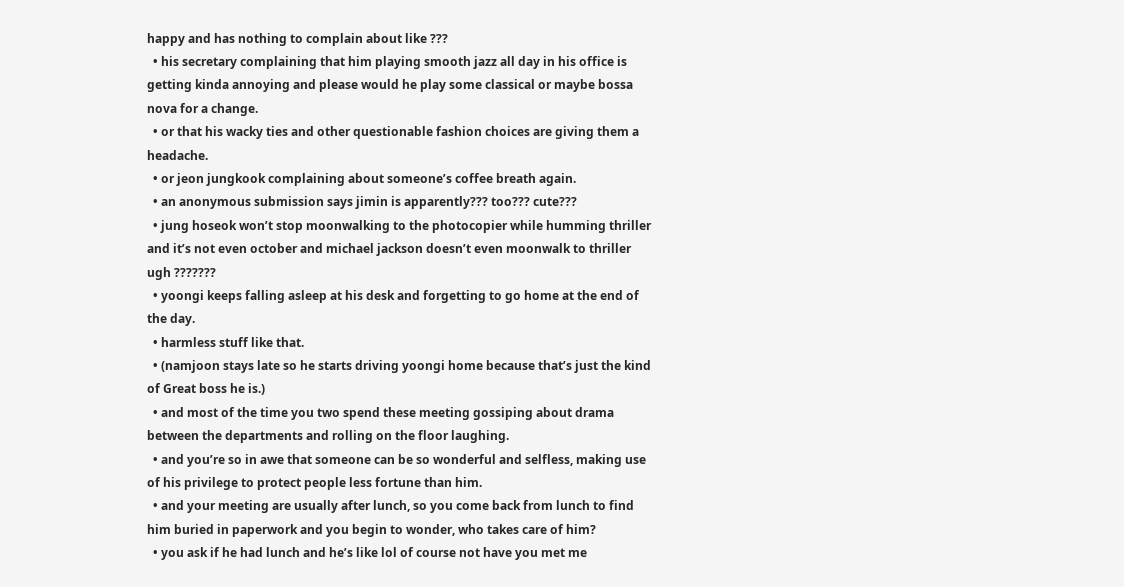happy and has nothing to complain about like ???
  • his secretary complaining that him playing smooth jazz all day in his office is getting kinda annoying and please would he play some classical or maybe bossa nova for a change.
  • or that his wacky ties and other questionable fashion choices are giving them a headache.
  • or jeon jungkook complaining about someone’s coffee breath again.
  • an anonymous submission says jimin is apparently??? too??? cute???
  • jung hoseok won’t stop moonwalking to the photocopier while humming thriller and it’s not even october and michael jackson doesn’t even moonwalk to thriller ugh ???????
  • yoongi keeps falling asleep at his desk and forgetting to go home at the end of the day.
  • harmless stuff like that.
  • (namjoon stays late so he starts driving yoongi home because that’s just the kind of Great boss he is.)
  • and most of the time you two spend these meeting gossiping about drama between the departments and rolling on the floor laughing.
  • and you’re so in awe that someone can be so wonderful and selfless, making use of his privilege to protect people less fortune than him.
  • and your meeting are usually after lunch, so you come back from lunch to find him buried in paperwork and you begin to wonder, who takes care of him?
  • you ask if he had lunch and he’s like lol of course not have you met me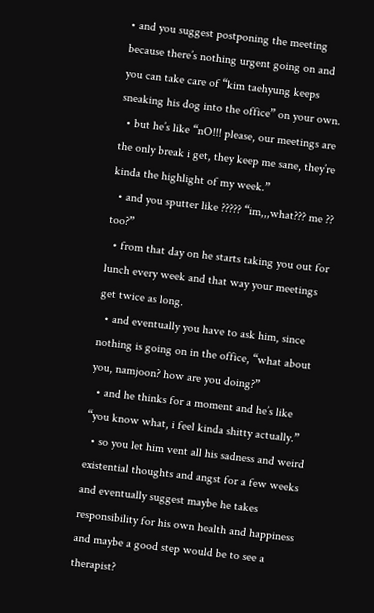• and you suggest postponing the meeting because there’s nothing urgent going on and you can take care of “kim taehyung keeps sneaking his dog into the office” on your own.
  • but he’s like “nO!!! please, our meetings are the only break i get, they keep me sane, they’re kinda the highlight of my week.”
  • and you sputter like ????? “im,,,what??? me ?? too?”
  • from that day on he starts taking you out for lunch every week and that way your meetings get twice as long.
  • and eventually you have to ask him, since nothing is going on in the office, “what about you, namjoon? how are you doing?”
  • and he thinks for a moment and he’s like “you know what, i feel kinda shitty actually.”
  • so you let him vent all his sadness and weird existential thoughts and angst for a few weeks and eventually suggest maybe he takes responsibility for his own health and happiness and maybe a good step would be to see a therapist?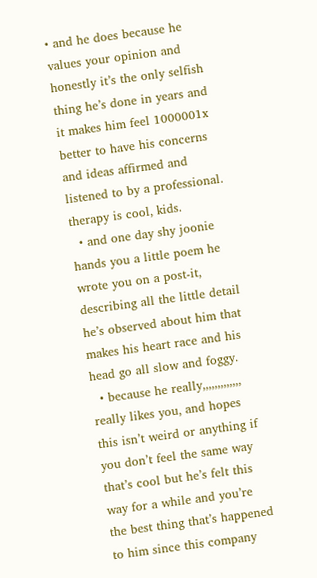• and he does because he values your opinion and honestly it’s the only selfish thing he’s done in years and it makes him feel 1000001x better to have his concerns and ideas affirmed and listened to by a professional. therapy is cool, kids.
  • and one day shy joonie hands you a little poem he wrote you on a post-it, describing all the little detail he’s observed about him that makes his heart race and his head go all slow and foggy.
  • because he really,,,,,,,,,,,,, really likes you, and hopes this isn’t weird or anything if you don’t feel the same way that’s cool but he’s felt this way for a while and you’re the best thing that’s happened to him since this company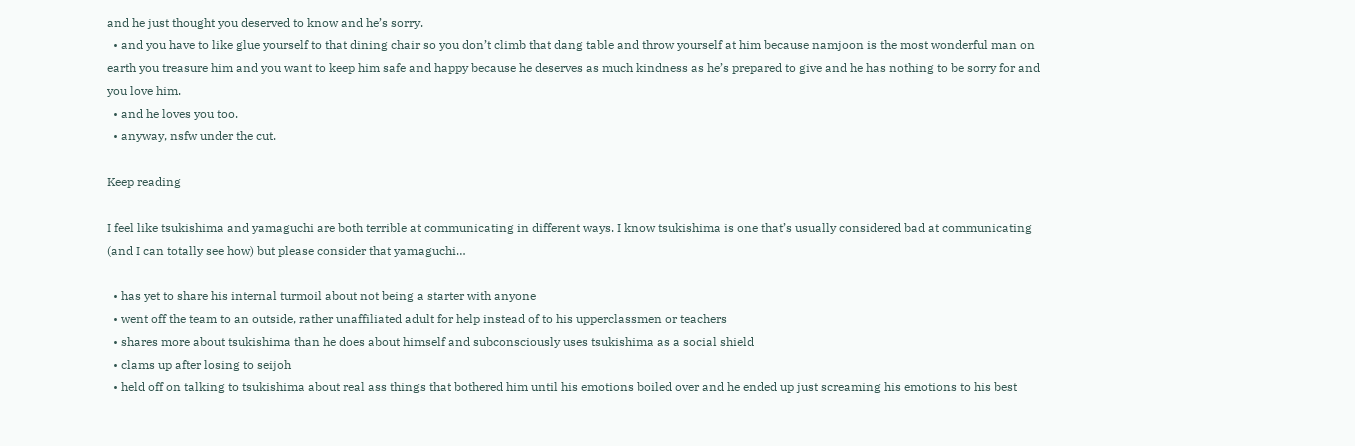and he just thought you deserved to know and he’s sorry.
  • and you have to like glue yourself to that dining chair so you don’t climb that dang table and throw yourself at him because namjoon is the most wonderful man on earth you treasure him and you want to keep him safe and happy because he deserves as much kindness as he’s prepared to give and he has nothing to be sorry for and you love him.
  • and he loves you too.
  • anyway, nsfw under the cut.

Keep reading

I feel like tsukishima and yamaguchi are both terrible at communicating in different ways. I know tsukishima is one that’s usually considered bad at communicating (and I can totally see how) but please consider that yamaguchi…

  • has yet to share his internal turmoil about not being a starter with anyone
  • went off the team to an outside, rather unaffiliated adult for help instead of to his upperclassmen or teachers
  • shares more about tsukishima than he does about himself and subconsciously uses tsukishima as a social shield
  • clams up after losing to seijoh
  • held off on talking to tsukishima about real ass things that bothered him until his emotions boiled over and he ended up just screaming his emotions to his best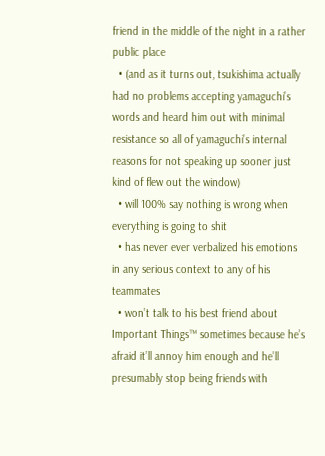friend in the middle of the night in a rather public place
  • (and as it turns out, tsukishima actually had no problems accepting yamaguchi’s words and heard him out with minimal resistance so all of yamaguchi’s internal reasons for not speaking up sooner just kind of flew out the window)
  • will 100% say nothing is wrong when everything is going to shit
  • has never ever verbalized his emotions in any serious context to any of his teammates
  • won’t talk to his best friend about Important Things™ sometimes because he’s afraid it’ll annoy him enough and he’ll presumably stop being friends with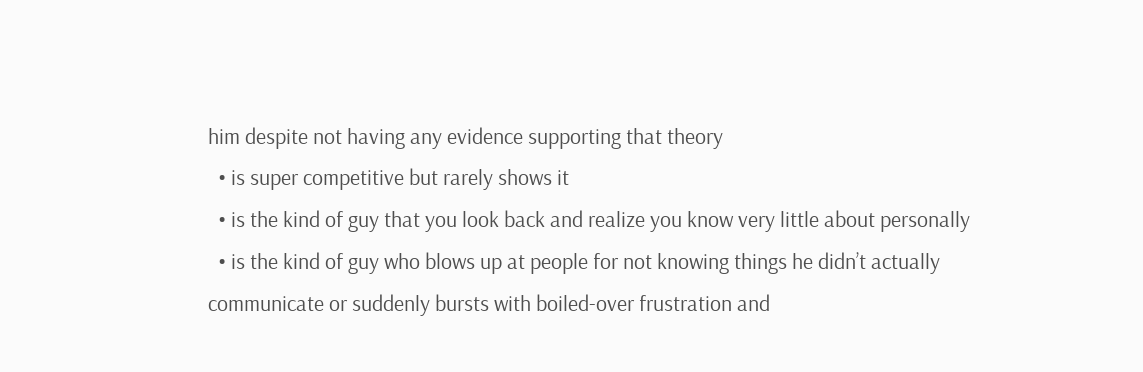him despite not having any evidence supporting that theory
  • is super competitive but rarely shows it
  • is the kind of guy that you look back and realize you know very little about personally
  • is the kind of guy who blows up at people for not knowing things he didn’t actually communicate or suddenly bursts with boiled-over frustration and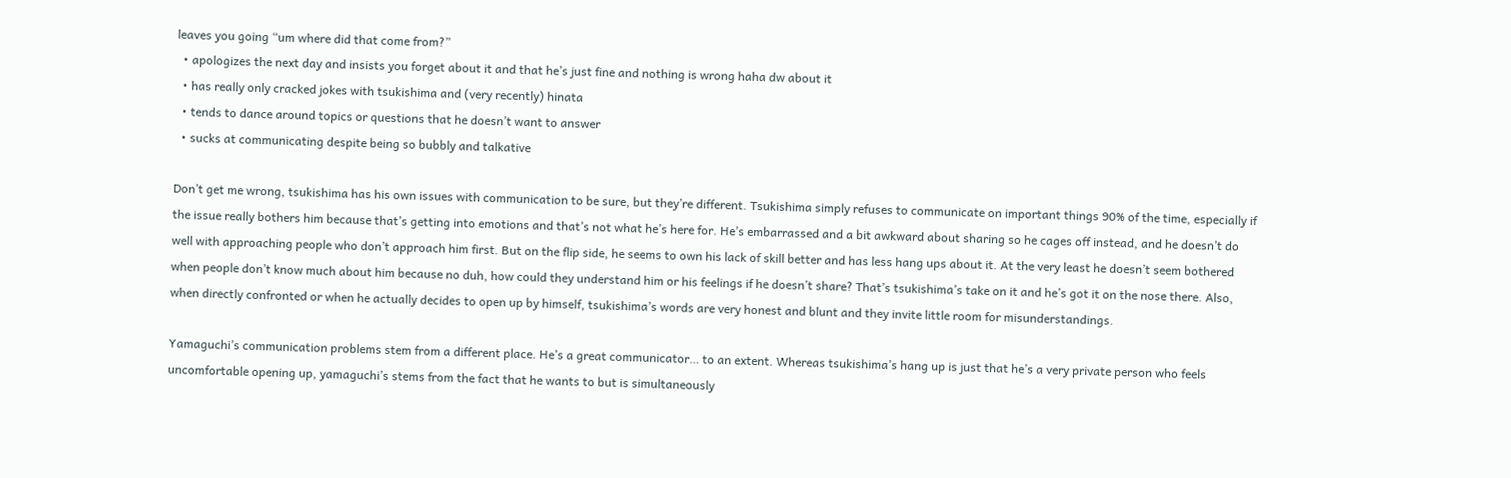leaves you going “um where did that come from?”
  • apologizes the next day and insists you forget about it and that he’s just fine and nothing is wrong haha dw about it
  • has really only cracked jokes with tsukishima and (very recently) hinata
  • tends to dance around topics or questions that he doesn’t want to answer
  • sucks at communicating despite being so bubbly and talkative

Don’t get me wrong, tsukishima has his own issues with communication to be sure, but they’re different. Tsukishima simply refuses to communicate on important things 90% of the time, especially if the issue really bothers him because that’s getting into emotions and that’s not what he’s here for. He’s embarrassed and a bit awkward about sharing so he cages off instead, and he doesn’t do well with approaching people who don’t approach him first. But on the flip side, he seems to own his lack of skill better and has less hang ups about it. At the very least he doesn’t seem bothered when people don’t know much about him because no duh, how could they understand him or his feelings if he doesn’t share? That’s tsukishima’s take on it and he’s got it on the nose there. Also, when directly confronted or when he actually decides to open up by himself, tsukishima’s words are very honest and blunt and they invite little room for misunderstandings.

Yamaguchi’s communication problems stem from a different place. He’s a great communicator… to an extent. Whereas tsukishima’s hang up is just that he’s a very private person who feels uncomfortable opening up, yamaguchi’s stems from the fact that he wants to but is simultaneously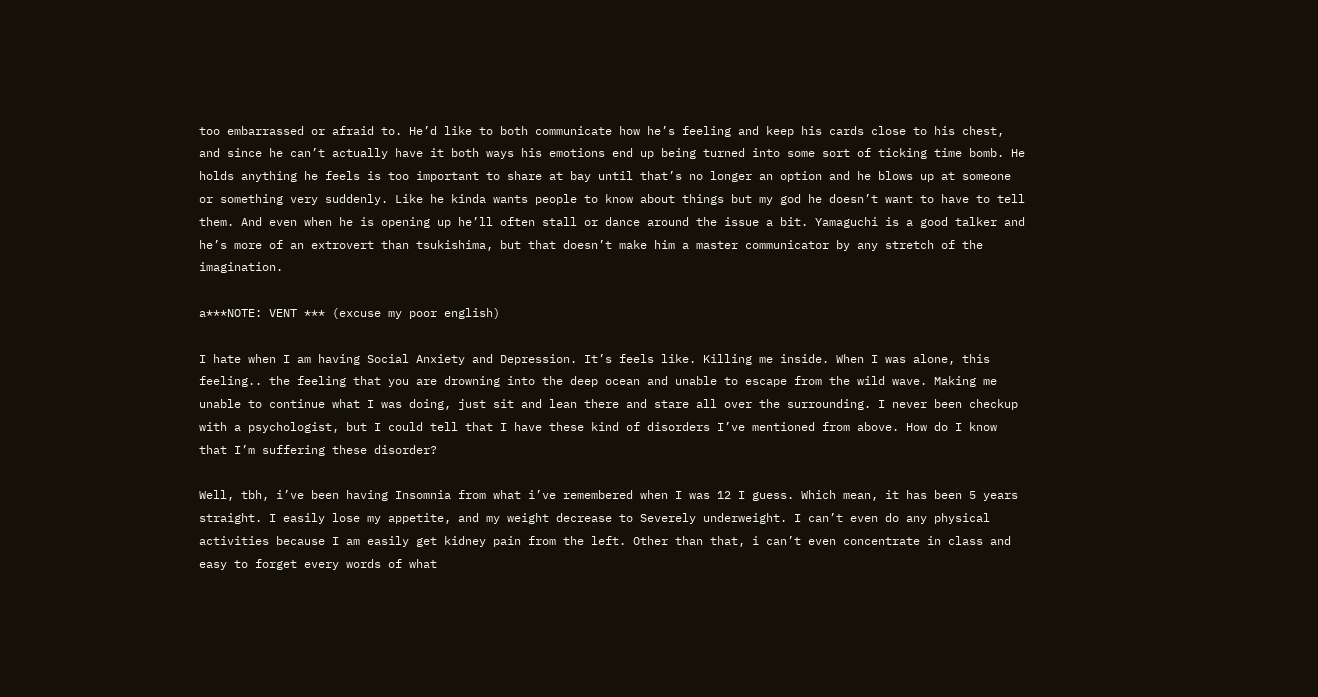too embarrassed or afraid to. He’d like to both communicate how he’s feeling and keep his cards close to his chest, and since he can’t actually have it both ways his emotions end up being turned into some sort of ticking time bomb. He holds anything he feels is too important to share at bay until that’s no longer an option and he blows up at someone or something very suddenly. Like he kinda wants people to know about things but my god he doesn’t want to have to tell them. And even when he is opening up he’ll often stall or dance around the issue a bit. Yamaguchi is a good talker and he’s more of an extrovert than tsukishima, but that doesn’t make him a master communicator by any stretch of the imagination.

a***NOTE: VENT *** (excuse my poor english)

I hate when I am having Social Anxiety and Depression. It’s feels like. Killing me inside. When I was alone, this feeling.. the feeling that you are drowning into the deep ocean and unable to escape from the wild wave. Making me unable to continue what I was doing, just sit and lean there and stare all over the surrounding. I never been checkup with a psychologist, but I could tell that I have these kind of disorders I’ve mentioned from above. How do I know that I’m suffering these disorder?

Well, tbh, i’ve been having Insomnia from what i’ve remembered when I was 12 I guess. Which mean, it has been 5 years straight. I easily lose my appetite, and my weight decrease to Severely underweight. I can’t even do any physical activities because I am easily get kidney pain from the left. Other than that, i can’t even concentrate in class and easy to forget every words of what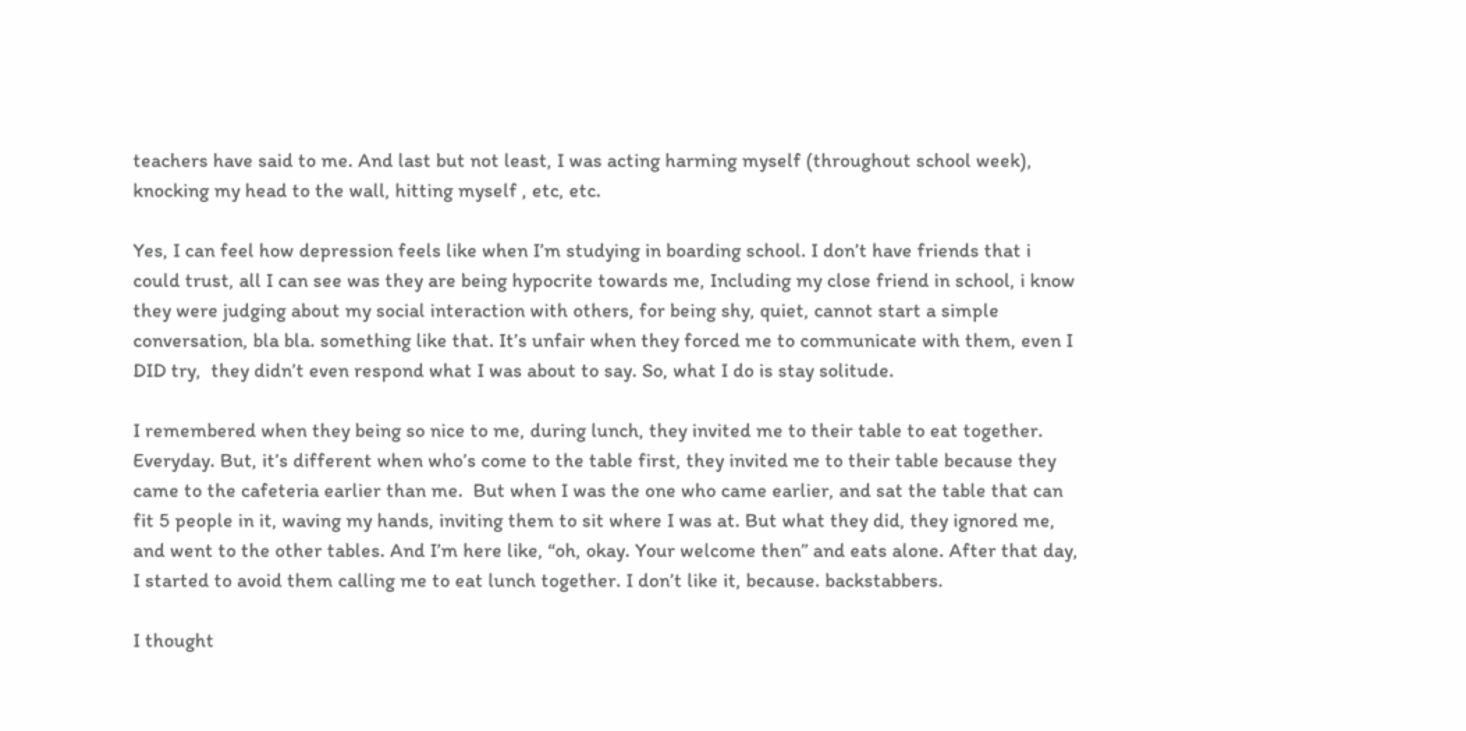teachers have said to me. And last but not least, I was acting harming myself (throughout school week), knocking my head to the wall, hitting myself , etc, etc.

Yes, I can feel how depression feels like when I’m studying in boarding school. I don’t have friends that i could trust, all I can see was they are being hypocrite towards me, Including my close friend in school, i know they were judging about my social interaction with others, for being shy, quiet, cannot start a simple conversation, bla bla. something like that. It’s unfair when they forced me to communicate with them, even I DID try,  they didn’t even respond what I was about to say. So, what I do is stay solitude.

I remembered when they being so nice to me, during lunch, they invited me to their table to eat together. Everyday. But, it’s different when who’s come to the table first, they invited me to their table because they came to the cafeteria earlier than me.  But when I was the one who came earlier, and sat the table that can fit 5 people in it, waving my hands, inviting them to sit where I was at. But what they did, they ignored me, and went to the other tables. And I’m here like, “oh, okay. Your welcome then” and eats alone. After that day, I started to avoid them calling me to eat lunch together. I don’t like it, because. backstabbers.

I thought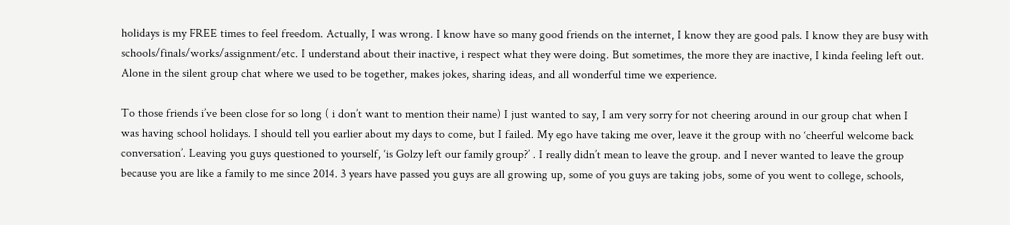holidays is my FREE times to feel freedom. Actually, I was wrong. I know have so many good friends on the internet, I know they are good pals. I know they are busy with schools/finals/works/assignment/etc. I understand about their inactive, i respect what they were doing. But sometimes, the more they are inactive, I kinda feeling left out. Alone in the silent group chat where we used to be together, makes jokes, sharing ideas, and all wonderful time we experience.

To those friends i’ve been close for so long ( i don’t want to mention their name) I just wanted to say, I am very sorry for not cheering around in our group chat when I was having school holidays. I should tell you earlier about my days to come, but I failed. My ego have taking me over, leave it the group with no ‘cheerful welcome back conversation’. Leaving you guys questioned to yourself, ‘is Golzy left our family group?’ . I really didn’t mean to leave the group. and I never wanted to leave the group because you are like a family to me since 2014. 3 years have passed you guys are all growing up, some of you guys are taking jobs, some of you went to college, schools,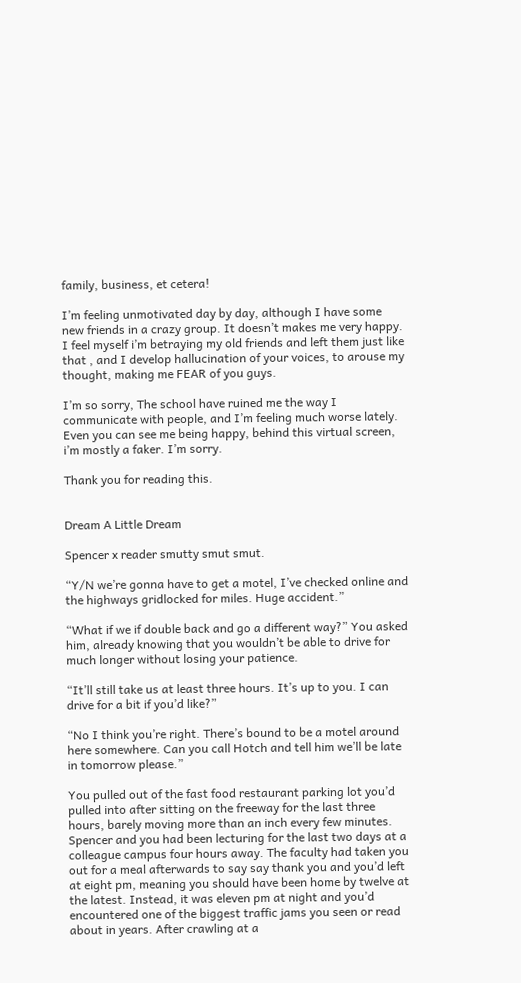family, business, et cetera!

I’m feeling unmotivated day by day, although I have some new friends in a crazy group. It doesn’t makes me very happy. I feel myself i’m betraying my old friends and left them just like that , and I develop hallucination of your voices, to arouse my thought, making me FEAR of you guys.

I’m so sorry, The school have ruined me the way I communicate with people, and I’m feeling much worse lately. Even you can see me being happy, behind this virtual screen, i’m mostly a faker. I’m sorry.

Thank you for reading this.


Dream A Little Dream

Spencer x reader smutty smut smut.

“Y/N we’re gonna have to get a motel, I’ve checked online and the highways gridlocked for miles. Huge accident.”

“What if we if double back and go a different way?” You asked him, already knowing that you wouldn’t be able to drive for much longer without losing your patience.

“It’ll still take us at least three hours. It’s up to you. I can drive for a bit if you’d like?”

“No I think you’re right. There’s bound to be a motel around here somewhere. Can you call Hotch and tell him we’ll be late in tomorrow please.”

You pulled out of the fast food restaurant parking lot you’d pulled into after sitting on the freeway for the last three hours, barely moving more than an inch every few minutes. Spencer and you had been lecturing for the last two days at a colleague campus four hours away. The faculty had taken you out for a meal afterwards to say say thank you and you’d left at eight pm, meaning you should have been home by twelve at the latest. Instead, it was eleven pm at night and you’d encountered one of the biggest traffic jams you seen or read about in years. After crawling at a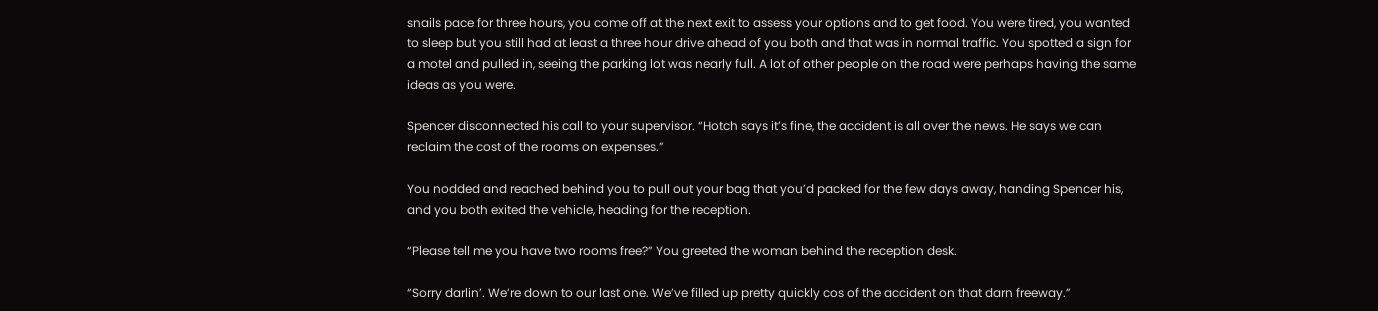snails pace for three hours, you come off at the next exit to assess your options and to get food. You were tired, you wanted to sleep but you still had at least a three hour drive ahead of you both and that was in normal traffic. You spotted a sign for a motel and pulled in, seeing the parking lot was nearly full. A lot of other people on the road were perhaps having the same ideas as you were.

Spencer disconnected his call to your supervisor. “Hotch says it’s fine, the accident is all over the news. He says we can reclaim the cost of the rooms on expenses.”

You nodded and reached behind you to pull out your bag that you’d packed for the few days away, handing Spencer his, and you both exited the vehicle, heading for the reception.

“Please tell me you have two rooms free?” You greeted the woman behind the reception desk.

“Sorry darlin’. We’re down to our last one. We’ve filled up pretty quickly cos of the accident on that darn freeway.”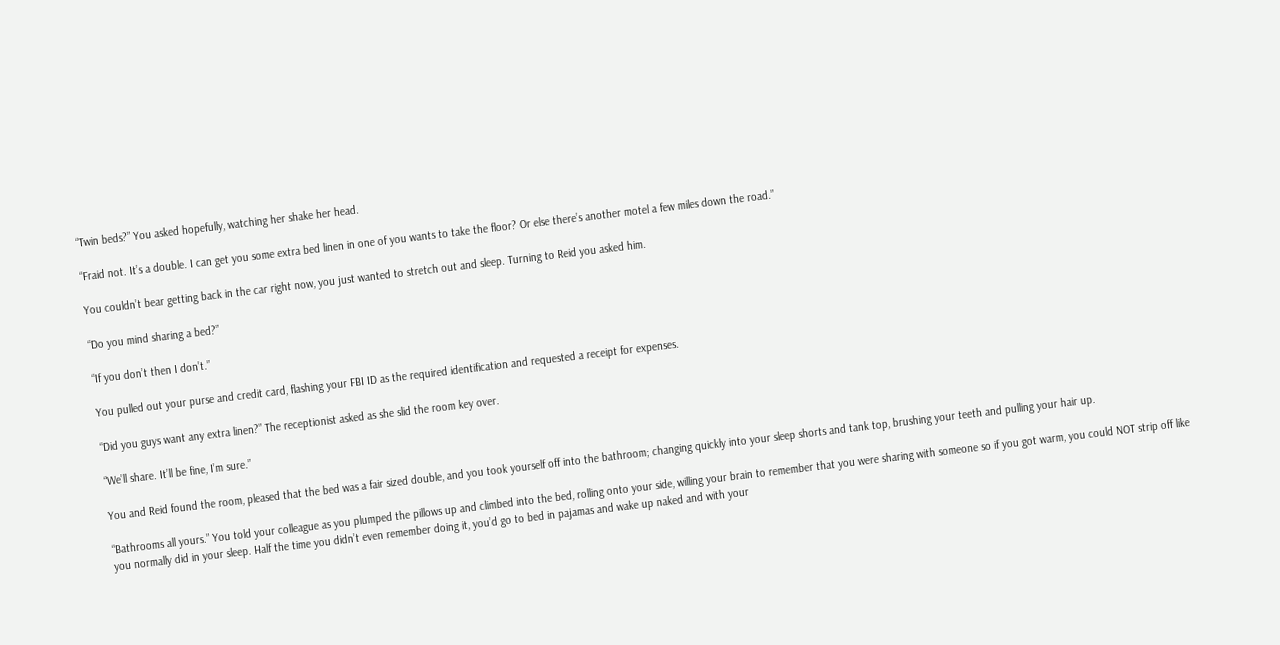“Twin beds?” You asked hopefully, watching her shake her head.

“Fraid not. It’s a double. I can get you some extra bed linen in one of you wants to take the floor? Or else there’s another motel a few miles down the road.”

You couldn’t bear getting back in the car right now, you just wanted to stretch out and sleep. Turning to Reid you asked him.

“Do you mind sharing a bed?”

“If you don’t then I don’t.”

You pulled out your purse and credit card, flashing your FBI ID as the required identification and requested a receipt for expenses.

“Did you guys want any extra linen?” The receptionist asked as she slid the room key over.

“We’ll share. It’ll be fine, I’m sure.”

You and Reid found the room, pleased that the bed was a fair sized double, and you took yourself off into the bathroom; changing quickly into your sleep shorts and tank top, brushing your teeth and pulling your hair up.

“Bathrooms all yours.” You told your colleague as you plumped the pillows up and climbed into the bed, rolling onto your side, willing your brain to remember that you were sharing with someone so if you got warm, you could NOT strip off like you normally did in your sleep. Half the time you didn’t even remember doing it, you’d go to bed in pajamas and wake up naked and with your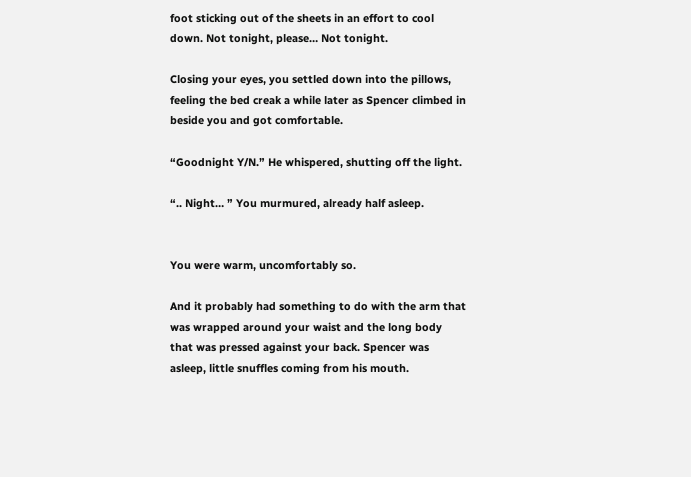foot sticking out of the sheets in an effort to cool down. Not tonight, please… Not tonight.

Closing your eyes, you settled down into the pillows, feeling the bed creak a while later as Spencer climbed in beside you and got comfortable.

“Goodnight Y/N.” He whispered, shutting off the light.

“.. Night… ” You murmured, already half asleep.


You were warm, uncomfortably so.

And it probably had something to do with the arm that was wrapped around your waist and the long body that was pressed against your back. Spencer was asleep, little snuffles coming from his mouth.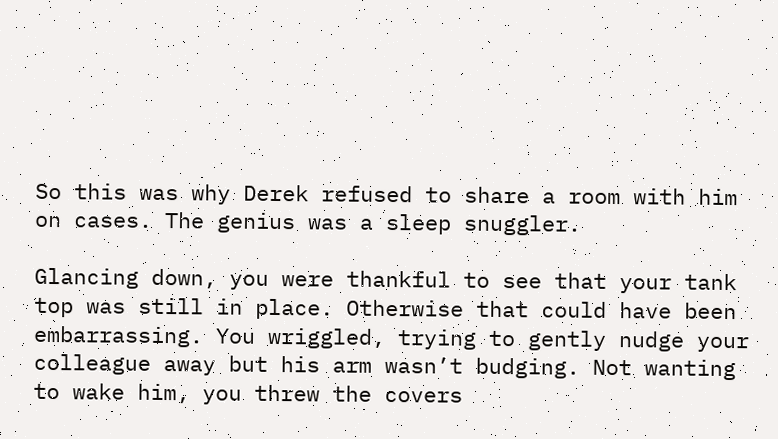So this was why Derek refused to share a room with him on cases. The genius was a sleep snuggler.

Glancing down, you were thankful to see that your tank top was still in place. Otherwise that could have been embarrassing. You wriggled, trying to gently nudge your colleague away but his arm wasn’t budging. Not wanting to wake him, you threw the covers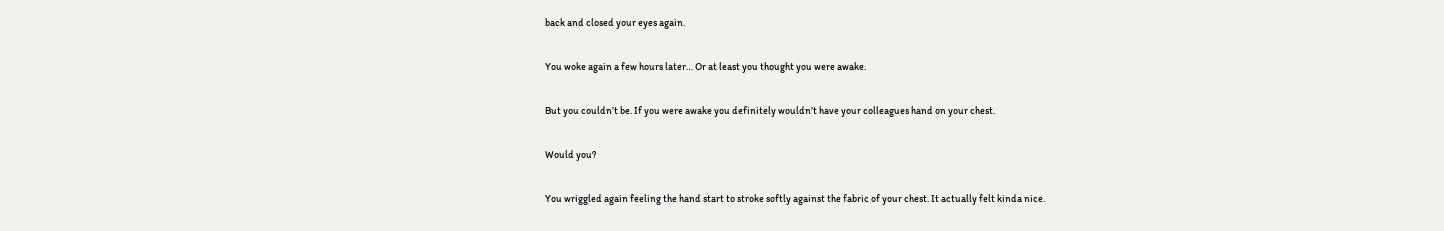back and closed your eyes again.

You woke again a few hours later… Or at least you thought you were awake.

But you couldn’t be. If you were awake you definitely wouldn’t have your colleagues hand on your chest.

Would you?

You wriggled again feeling the hand start to stroke softly against the fabric of your chest. It actually felt kinda nice.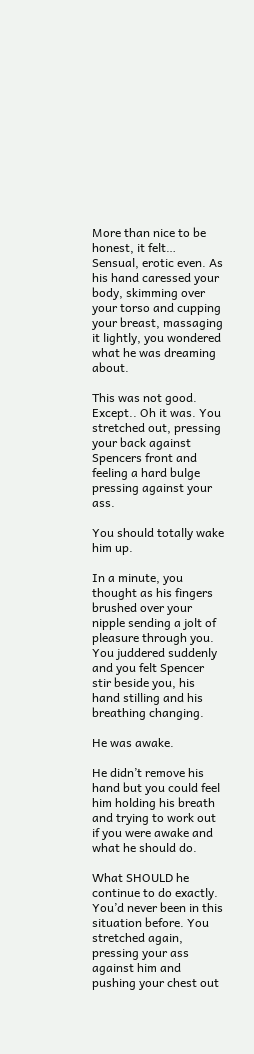More than nice to be honest, it felt… Sensual, erotic even. As his hand caressed your body, skimming over your torso and cupping your breast, massaging it lightly, you wondered what he was dreaming about.

This was not good. Except.. Oh it was. You stretched out, pressing your back against Spencers front and feeling a hard bulge pressing against your ass.

You should totally wake him up.

In a minute, you thought as his fingers brushed over your nipple sending a jolt of pleasure through you. You juddered suddenly and you felt Spencer stir beside you, his hand stilling and his breathing changing.

He was awake.

He didn’t remove his hand but you could feel him holding his breath and trying to work out if you were awake and what he should do.

What SHOULD he continue to do exactly. You’d never been in this situation before. You stretched again, pressing your ass against him and pushing your chest out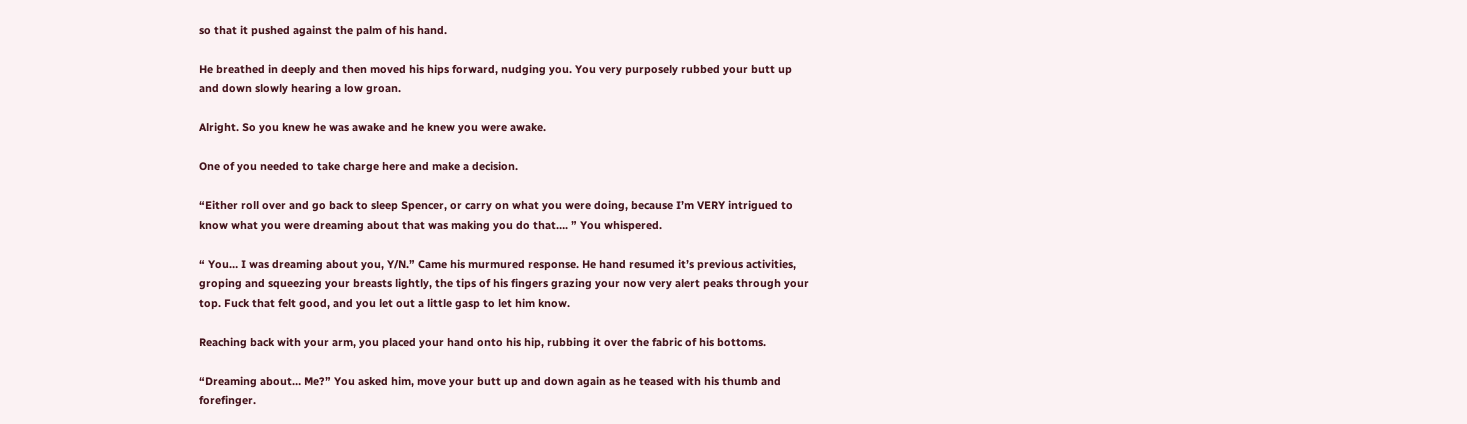so that it pushed against the palm of his hand.

He breathed in deeply and then moved his hips forward, nudging you. You very purposely rubbed your butt up and down slowly hearing a low groan.

Alright. So you knew he was awake and he knew you were awake.

One of you needed to take charge here and make a decision.

“Either roll over and go back to sleep Spencer, or carry on what you were doing, because I’m VERY intrigued to know what you were dreaming about that was making you do that…. ” You whispered.

“ You… I was dreaming about you, Y/N.” Came his murmured response. He hand resumed it’s previous activities, groping and squeezing your breasts lightly, the tips of his fingers grazing your now very alert peaks through your top. Fuck that felt good, and you let out a little gasp to let him know.

Reaching back with your arm, you placed your hand onto his hip, rubbing it over the fabric of his bottoms.

“Dreaming about… Me?” You asked him, move your butt up and down again as he teased with his thumb and forefinger.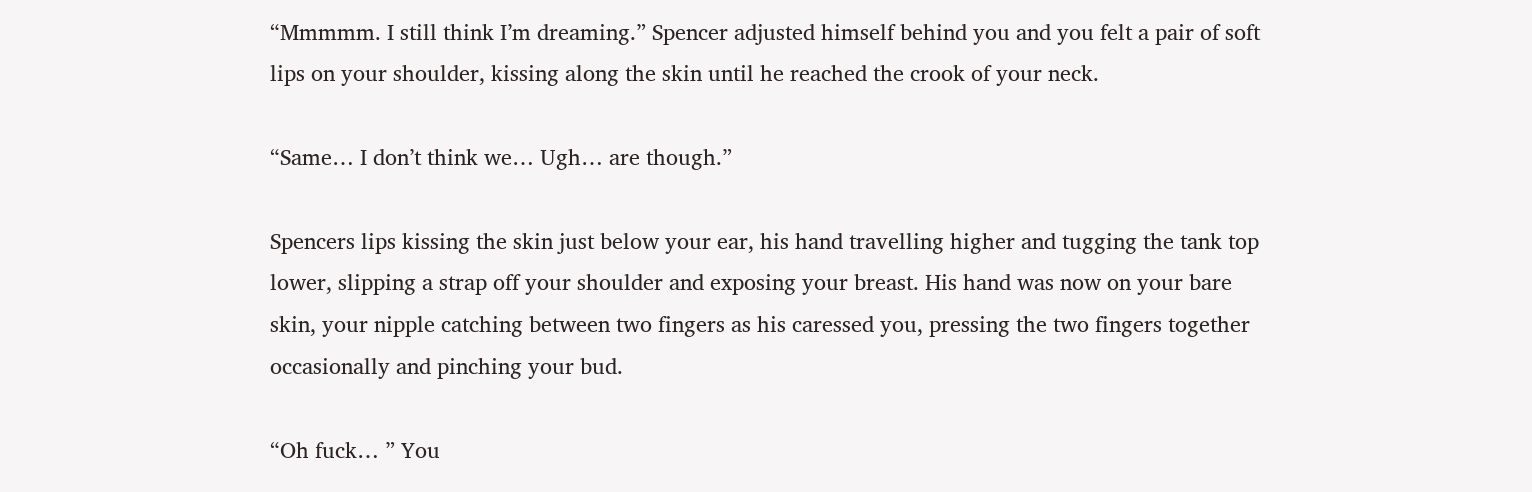“Mmmmm. I still think I’m dreaming.” Spencer adjusted himself behind you and you felt a pair of soft lips on your shoulder, kissing along the skin until he reached the crook of your neck.

“Same… I don’t think we… Ugh… are though.”

Spencers lips kissing the skin just below your ear, his hand travelling higher and tugging the tank top lower, slipping a strap off your shoulder and exposing your breast. His hand was now on your bare skin, your nipple catching between two fingers as his caressed you, pressing the two fingers together occasionally and pinching your bud.

“Oh fuck… ” You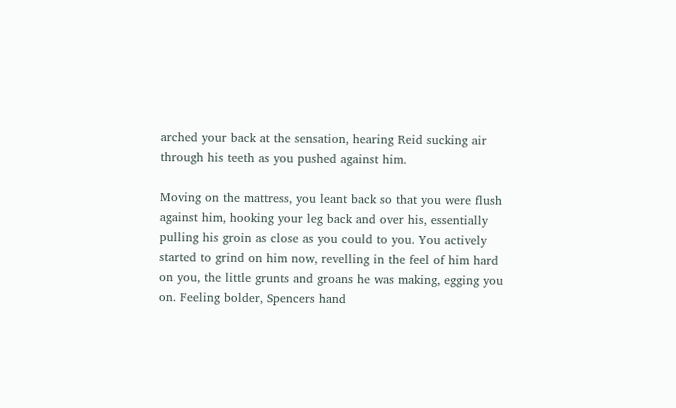arched your back at the sensation, hearing Reid sucking air through his teeth as you pushed against him.

Moving on the mattress, you leant back so that you were flush against him, hooking your leg back and over his, essentially pulling his groin as close as you could to you. You actively started to grind on him now, revelling in the feel of him hard on you, the little grunts and groans he was making, egging you on. Feeling bolder, Spencers hand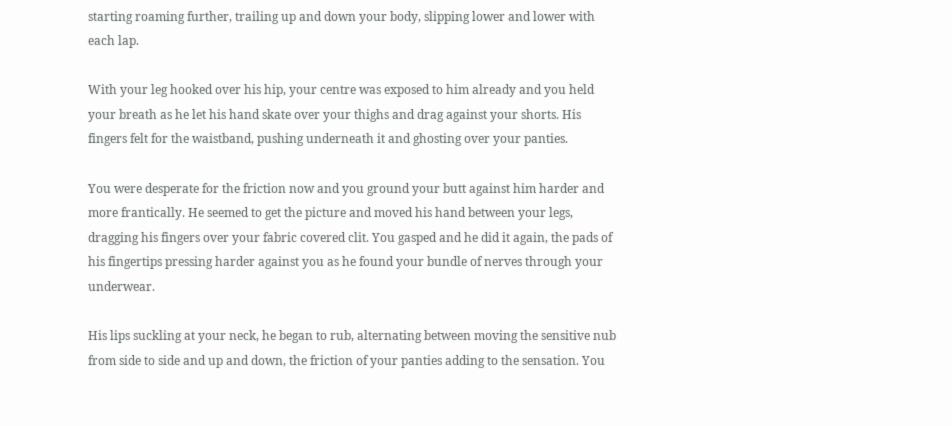starting roaming further, trailing up and down your body, slipping lower and lower with each lap.

With your leg hooked over his hip, your centre was exposed to him already and you held your breath as he let his hand skate over your thighs and drag against your shorts. His fingers felt for the waistband, pushing underneath it and ghosting over your panties.

You were desperate for the friction now and you ground your butt against him harder and more frantically. He seemed to get the picture and moved his hand between your legs, dragging his fingers over your fabric covered clit. You gasped and he did it again, the pads of his fingertips pressing harder against you as he found your bundle of nerves through your underwear.

His lips suckling at your neck, he began to rub, alternating between moving the sensitive nub from side to side and up and down, the friction of your panties adding to the sensation. You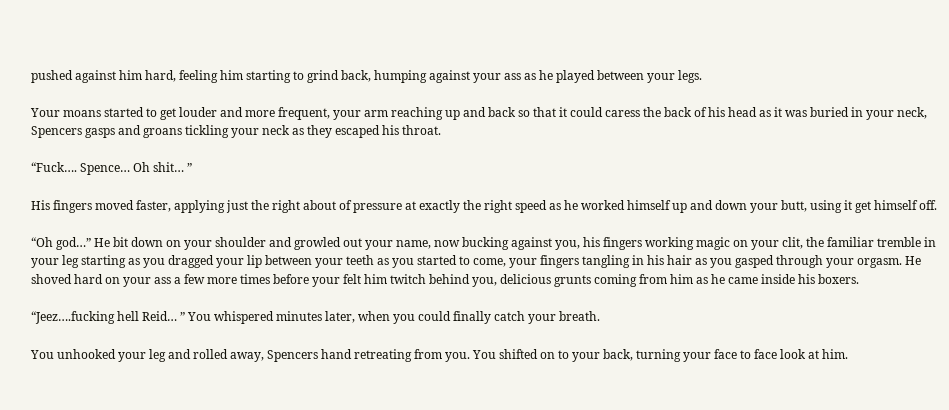pushed against him hard, feeling him starting to grind back, humping against your ass as he played between your legs.

Your moans started to get louder and more frequent, your arm reaching up and back so that it could caress the back of his head as it was buried in your neck, Spencers gasps and groans tickling your neck as they escaped his throat.

“Fuck…. Spence… Oh shit… ”

His fingers moved faster, applying just the right about of pressure at exactly the right speed as he worked himself up and down your butt, using it get himself off.

“Oh god…” He bit down on your shoulder and growled out your name, now bucking against you, his fingers working magic on your clit, the familiar tremble in your leg starting as you dragged your lip between your teeth as you started to come, your fingers tangling in his hair as you gasped through your orgasm. He shoved hard on your ass a few more times before your felt him twitch behind you, delicious grunts coming from him as he came inside his boxers.

“Jeez….fucking hell Reid… ” You whispered minutes later, when you could finally catch your breath.

You unhooked your leg and rolled away, Spencers hand retreating from you. You shifted on to your back, turning your face to face look at him.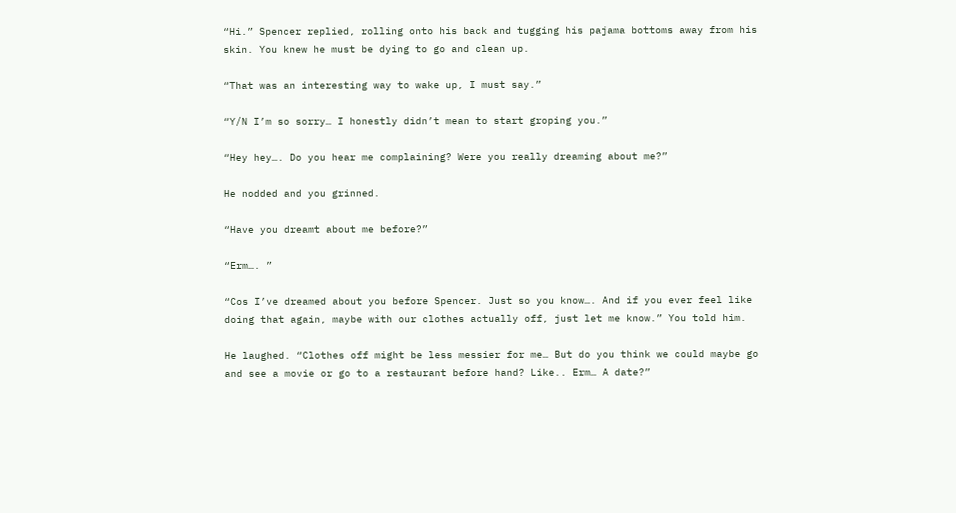“Hi.” Spencer replied, rolling onto his back and tugging his pajama bottoms away from his skin. You knew he must be dying to go and clean up.

“That was an interesting way to wake up, I must say.”

“Y/N I’m so sorry… I honestly didn’t mean to start groping you.”

“Hey hey…. Do you hear me complaining? Were you really dreaming about me?”

He nodded and you grinned.

“Have you dreamt about me before?”

“Erm…. ”

“Cos I’ve dreamed about you before Spencer. Just so you know…. And if you ever feel like doing that again, maybe with our clothes actually off, just let me know.” You told him.

He laughed. “Clothes off might be less messier for me… But do you think we could maybe go and see a movie or go to a restaurant before hand? Like.. Erm… A date?”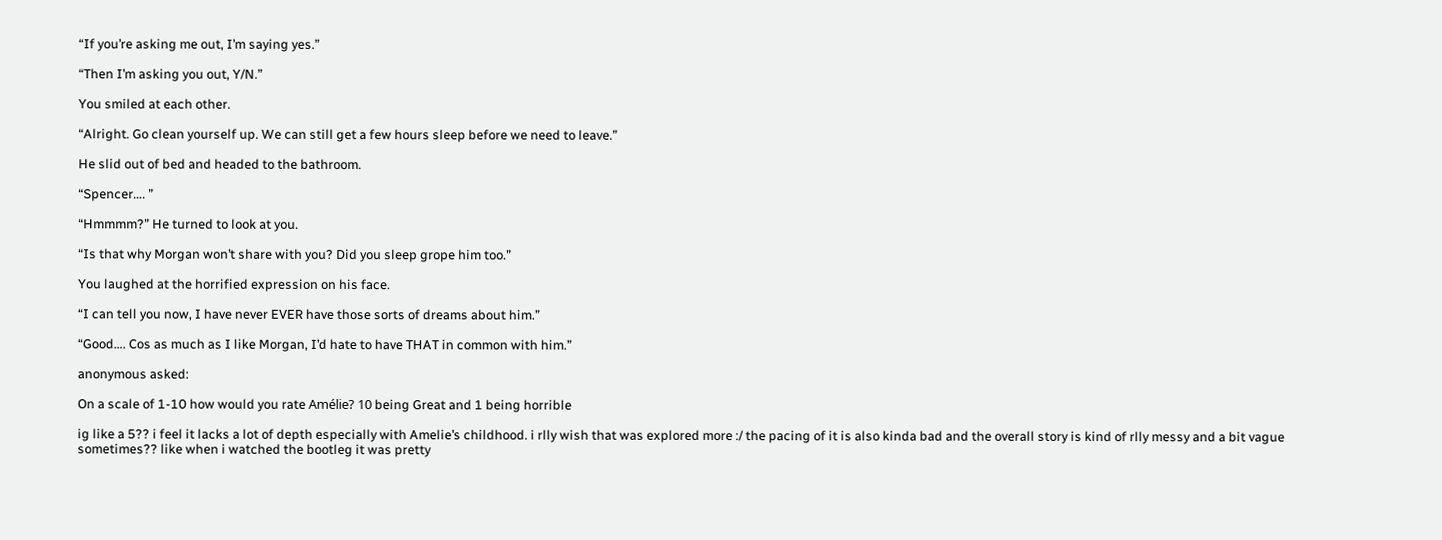“If you’re asking me out, I’m saying yes.”

“Then I’m asking you out, Y/N.”

You smiled at each other.

“Alright. Go clean yourself up. We can still get a few hours sleep before we need to leave.”

He slid out of bed and headed to the bathroom.

“Spencer…. ”

“Hmmmm?” He turned to look at you.

“Is that why Morgan won’t share with you? Did you sleep grope him too.”

You laughed at the horrified expression on his face.

“I can tell you now, I have never EVER have those sorts of dreams about him.”

“Good…. Cos as much as I like Morgan, I’d hate to have THAT in common with him.”

anonymous asked:

On a scale of 1-10 how would you rate Amélie? 10 being Great and 1 being horrible

ig like a 5?? i feel it lacks a lot of depth especially with Amelie’s childhood. i rlly wish that was explored more :/ the pacing of it is also kinda bad and the overall story is kind of rlly messy and a bit vague sometimes?? like when i watched the bootleg it was pretty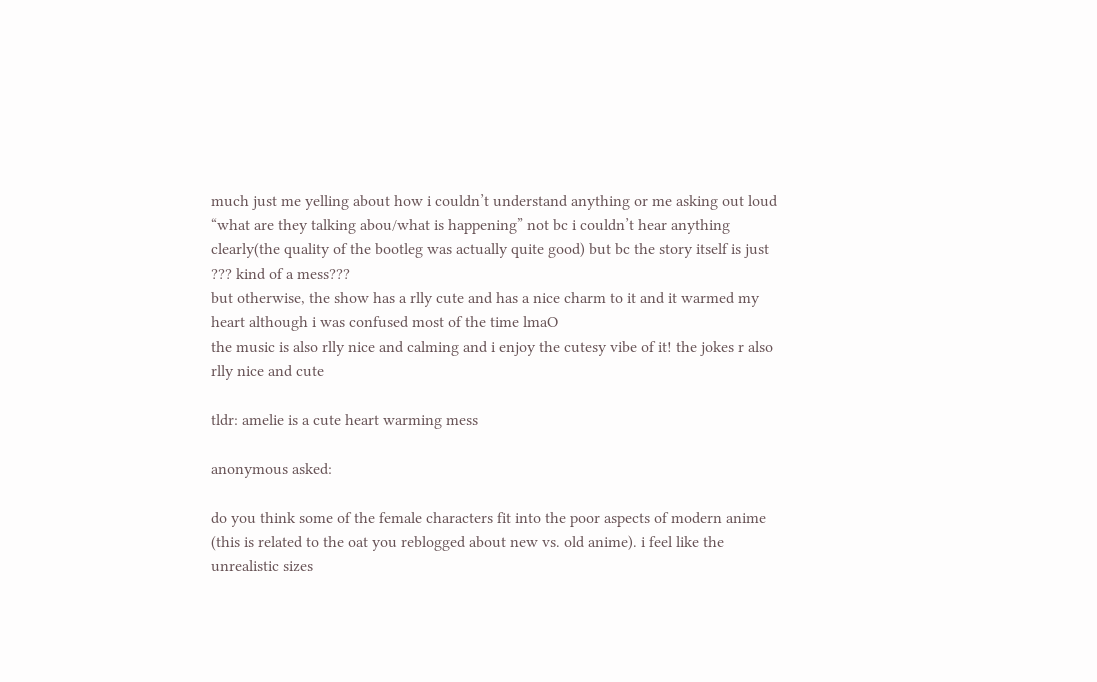much just me yelling about how i couldn’t understand anything or me asking out loud “what are they talking abou/what is happening” not bc i couldn’t hear anything clearly(the quality of the bootleg was actually quite good) but bc the story itself is just ??? kind of a mess???
but otherwise, the show has a rlly cute and has a nice charm to it and it warmed my heart although i was confused most of the time lmaO
the music is also rlly nice and calming and i enjoy the cutesy vibe of it! the jokes r also rlly nice and cute

tldr: amelie is a cute heart warming mess

anonymous asked:

do you think some of the female characters fit into the poor aspects of modern anime (this is related to the oat you reblogged about new vs. old anime). i feel like the unrealistic sizes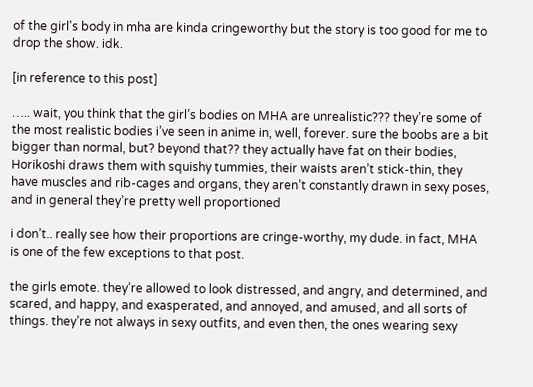of the girl's body in mha are kinda cringeworthy but the story is too good for me to drop the show. idk.

[in reference to this post]

….. wait, you think that the girl’s bodies on MHA are unrealistic??? they’re some of the most realistic bodies i’ve seen in anime in, well, forever. sure the boobs are a bit bigger than normal, but? beyond that?? they actually have fat on their bodies, Horikoshi draws them with squishy tummies, their waists aren’t stick-thin, they have muscles and rib-cages and organs, they aren’t constantly drawn in sexy poses, and in general they’re pretty well proportioned

i don’t.. really see how their proportions are cringe-worthy, my dude. in fact, MHA is one of the few exceptions to that post.

the girls emote. they’re allowed to look distressed, and angry, and determined, and scared, and happy, and exasperated, and annoyed, and amused, and all sorts of things. they’re not always in sexy outfits, and even then, the ones wearing sexy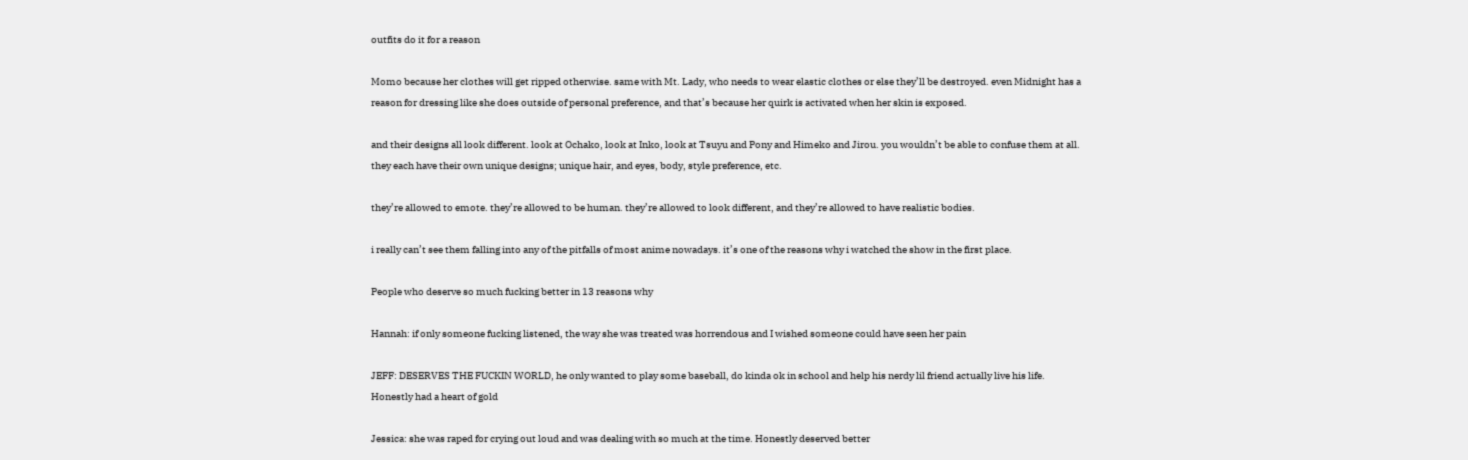outfits do it for a reason

Momo because her clothes will get ripped otherwise. same with Mt. Lady, who needs to wear elastic clothes or else they’ll be destroyed. even Midnight has a reason for dressing like she does outside of personal preference, and that’s because her quirk is activated when her skin is exposed.

and their designs all look different. look at Ochako, look at Inko, look at Tsuyu and Pony and Himeko and Jirou. you wouldn’t be able to confuse them at all. they each have their own unique designs; unique hair, and eyes, body, style preference, etc.

they’re allowed to emote. they’re allowed to be human. they’re allowed to look different, and they’re allowed to have realistic bodies.

i really can’t see them falling into any of the pitfalls of most anime nowadays. it’s one of the reasons why i watched the show in the first place.

People who deserve so much fucking better in 13 reasons why

Hannah: if only someone fucking listened, the way she was treated was horrendous and I wished someone could have seen her pain

JEFF: DESERVES THE FUCKIN WORLD, he only wanted to play some baseball, do kinda ok in school and help his nerdy lil friend actually live his life. Honestly had a heart of gold

Jessica: she was raped for crying out loud and was dealing with so much at the time. Honestly deserved better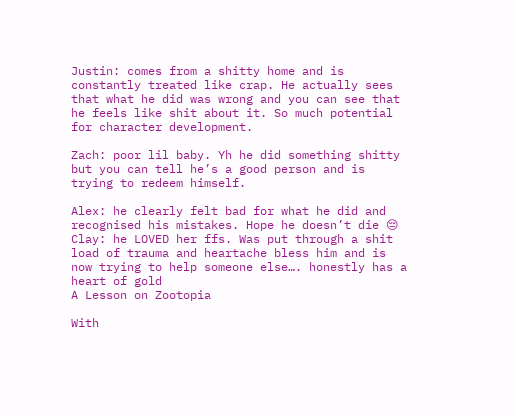Justin: comes from a shitty home and is constantly treated like crap. He actually sees that what he did was wrong and you can see that he feels like shit about it. So much potential for character development.

Zach: poor lil baby. Yh he did something shitty but you can tell he’s a good person and is trying to redeem himself.

Alex: he clearly felt bad for what he did and recognised his mistakes. Hope he doesn’t die 😔 Clay: he LOVED her ffs. Was put through a shit load of trauma and heartache bless him and is now trying to help someone else…. honestly has a heart of gold
A Lesson on Zootopia

With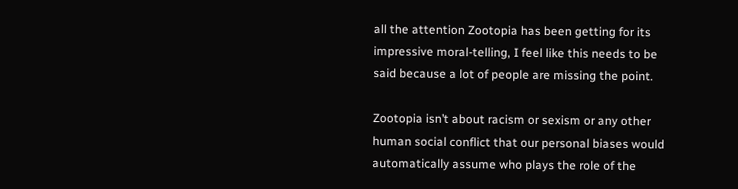all the attention Zootopia has been getting for its impressive moral-telling, I feel like this needs to be said because a lot of people are missing the point.

Zootopia isn’t about racism or sexism or any other human social conflict that our personal biases would automatically assume who plays the role of the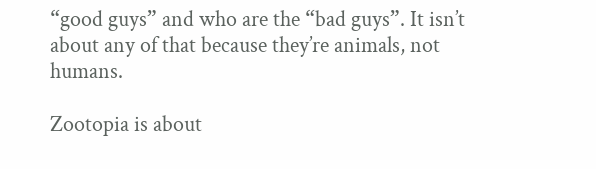“good guys” and who are the “bad guys”. It isn’t about any of that because they’re animals, not humans.

Zootopia is about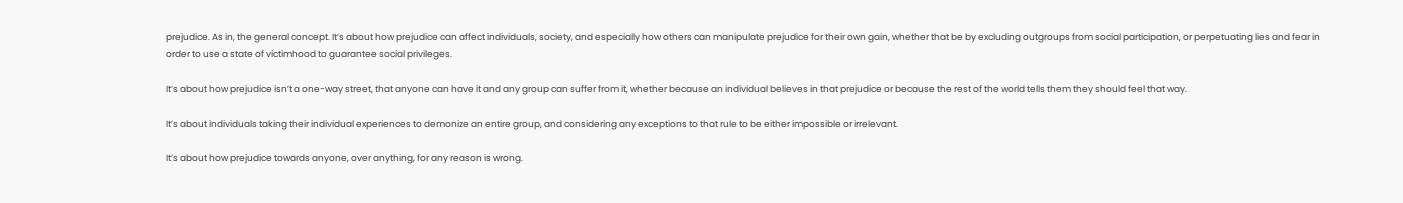prejudice. As in, the general concept. It’s about how prejudice can affect individuals, society, and especially how others can manipulate prejudice for their own gain, whether that be by excluding outgroups from social participation, or perpetuating lies and fear in order to use a state of victimhood to guarantee social privileges.

It’s about how prejudice isn’t a one-way street, that anyone can have it and any group can suffer from it, whether because an individual believes in that prejudice or because the rest of the world tells them they should feel that way.

It’s about individuals taking their individual experiences to demonize an entire group, and considering any exceptions to that rule to be either impossible or irrelevant.

It’s about how prejudice towards anyone, over anything, for any reason is wrong.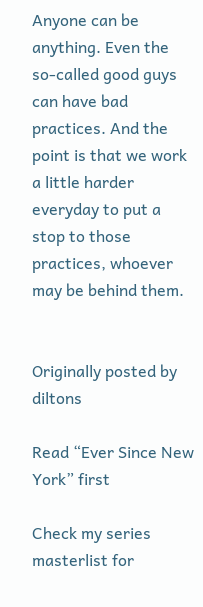Anyone can be anything. Even the so-called good guys can have bad practices. And the point is that we work a little harder everyday to put a stop to those practices, whoever may be behind them.


Originally posted by diltons

Read “Ever Since New York” first

Check my series masterlist for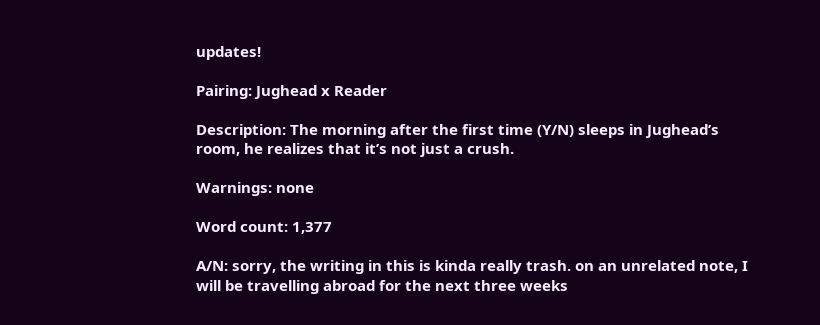updates!

Pairing: Jughead x Reader

Description: The morning after the first time (Y/N) sleeps in Jughead’s room, he realizes that it’s not just a crush.

Warnings: none

Word count: 1,377

A/N: sorry, the writing in this is kinda really trash. on an unrelated note, I will be travelling abroad for the next three weeks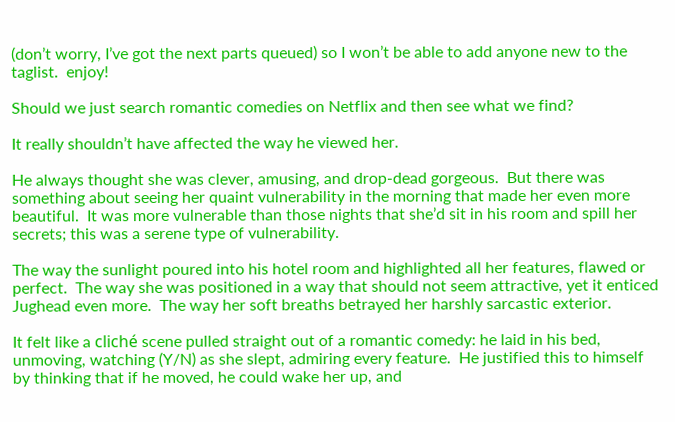(don’t worry, I’ve got the next parts queued) so I won’t be able to add anyone new to the taglist.  enjoy!

Should we just search romantic comedies on Netflix and then see what we find?

It really shouldn’t have affected the way he viewed her.

He always thought she was clever, amusing, and drop-dead gorgeous.  But there was something about seeing her quaint vulnerability in the morning that made her even more beautiful.  It was more vulnerable than those nights that she’d sit in his room and spill her secrets; this was a serene type of vulnerability.

The way the sunlight poured into his hotel room and highlighted all her features, flawed or perfect.  The way she was positioned in a way that should not seem attractive, yet it enticed Jughead even more.  The way her soft breaths betrayed her harshly sarcastic exterior.

It felt like a cliché scene pulled straight out of a romantic comedy: he laid in his bed, unmoving, watching (Y/N) as she slept, admiring every feature.  He justified this to himself by thinking that if he moved, he could wake her up, and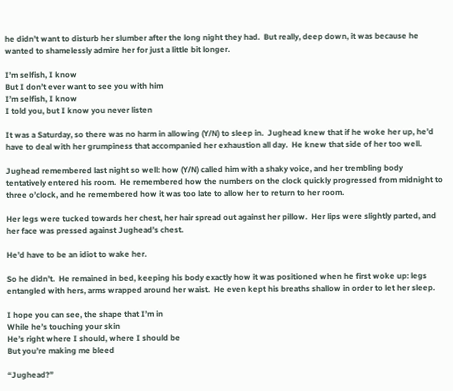he didn’t want to disturb her slumber after the long night they had.  But really, deep down, it was because he wanted to shamelessly admire her for just a little bit longer.

I’m selfish, I know
But I don’t ever want to see you with him
I’m selfish, I know
I told you, but I know you never listen

It was a Saturday, so there was no harm in allowing (Y/N) to sleep in.  Jughead knew that if he woke her up, he’d have to deal with her grumpiness that accompanied her exhaustion all day.  He knew that side of her too well.

Jughead remembered last night so well: how (Y/N) called him with a shaky voice, and her trembling body tentatively entered his room.  He remembered how the numbers on the clock quickly progressed from midnight to three o’clock, and he remembered how it was too late to allow her to return to her room.

Her legs were tucked towards her chest, her hair spread out against her pillow.  Her lips were slightly parted, and her face was pressed against Jughead’s chest.

He’d have to be an idiot to wake her.

So he didn’t.  He remained in bed, keeping his body exactly how it was positioned when he first woke up: legs entangled with hers, arms wrapped around her waist.  He even kept his breaths shallow in order to let her sleep.

I hope you can see, the shape that I’m in
While he’s touching your skin
He’s right where I should, where I should be
But you’re making me bleed

“Jughead?”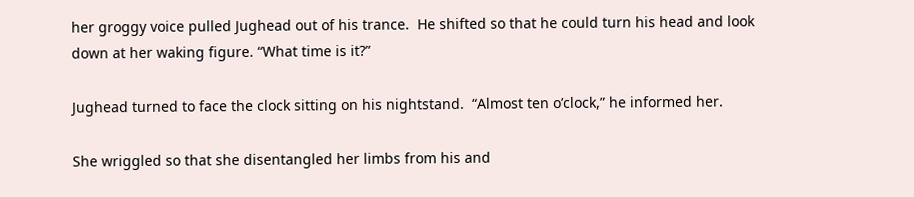her groggy voice pulled Jughead out of his trance.  He shifted so that he could turn his head and look down at her waking figure. “What time is it?”

Jughead turned to face the clock sitting on his nightstand.  “Almost ten o’clock,” he informed her.

She wriggled so that she disentangled her limbs from his and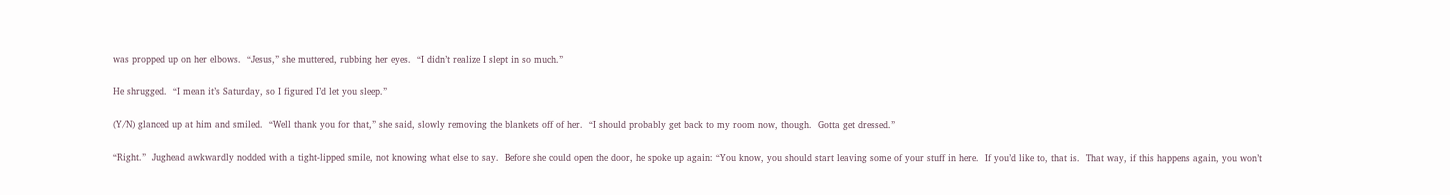was propped up on her elbows.  “Jesus,” she muttered, rubbing her eyes.  “I didn’t realize I slept in so much.”

He shrugged.  “I mean it’s Saturday, so I figured I’d let you sleep.”

(Y/N) glanced up at him and smiled.  “Well thank you for that,” she said, slowly removing the blankets off of her.  “I should probably get back to my room now, though.  Gotta get dressed.”

“Right.”  Jughead awkwardly nodded with a tight-lipped smile, not knowing what else to say.  Before she could open the door, he spoke up again: “You know, you should start leaving some of your stuff in here.  If you’d like to, that is.  That way, if this happens again, you won’t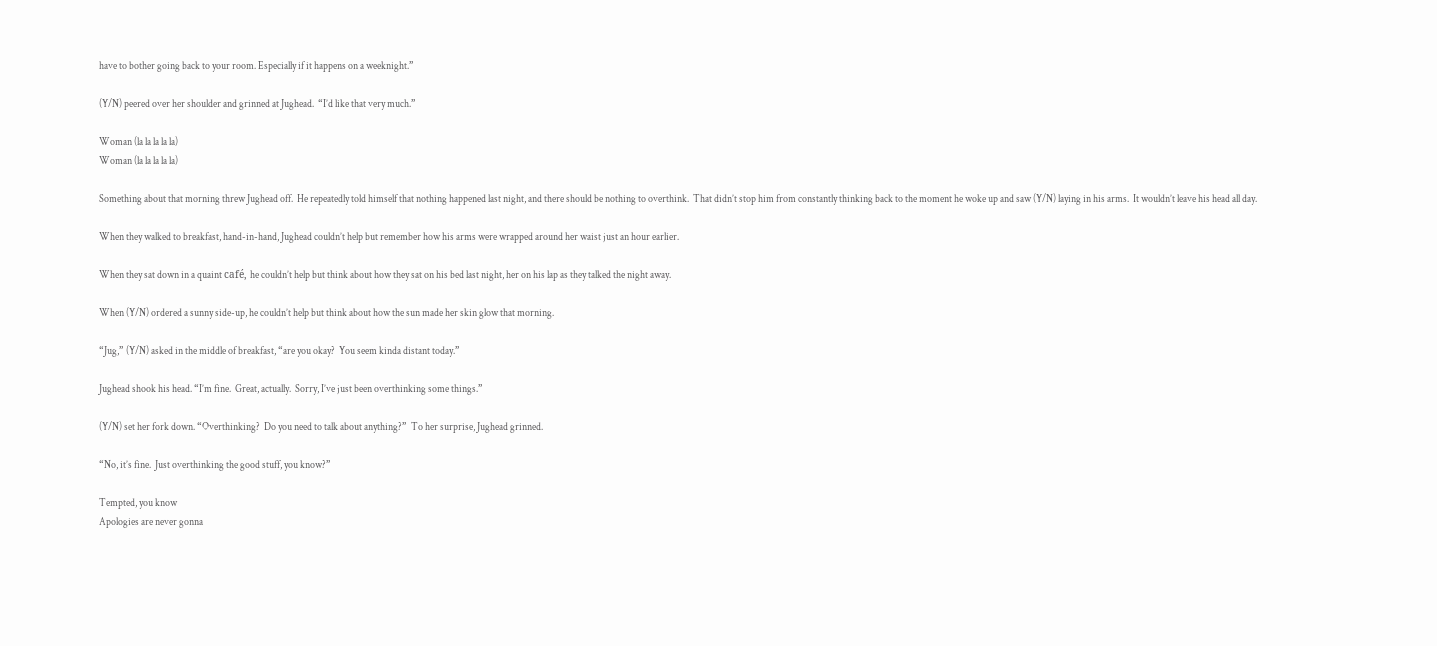have to bother going back to your room. Especially if it happens on a weeknight.”

(Y/N) peered over her shoulder and grinned at Jughead.  “I’d like that very much.”

Woman (la la la la la)
Woman (la la la la la)

Something about that morning threw Jughead off.  He repeatedly told himself that nothing happened last night, and there should be nothing to overthink.  That didn’t stop him from constantly thinking back to the moment he woke up and saw (Y/N) laying in his arms.  It wouldn’t leave his head all day.

When they walked to breakfast, hand-in-hand, Jughead couldn’t help but remember how his arms were wrapped around her waist just an hour earlier.

When they sat down in a quaint café, he couldn’t help but think about how they sat on his bed last night, her on his lap as they talked the night away.

When (Y/N) ordered a sunny side-up, he couldn’t help but think about how the sun made her skin glow that morning.

“Jug,” (Y/N) asked in the middle of breakfast, “are you okay?  You seem kinda distant today.”

Jughead shook his head. “I’m fine.  Great, actually.  Sorry, I’ve just been overthinking some things.”

(Y/N) set her fork down. “Overthinking?  Do you need to talk about anything?”  To her surprise, Jughead grinned.

“No, it’s fine.  Just overthinking the good stuff, you know?”

Tempted, you know
Apologies are never gonna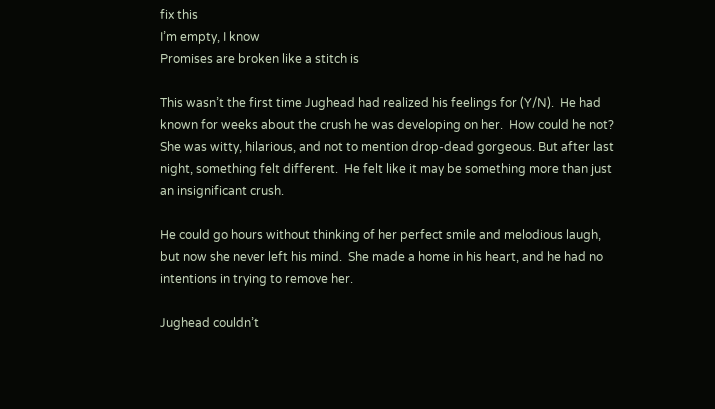fix this
I’m empty, I know
Promises are broken like a stitch is

This wasn’t the first time Jughead had realized his feelings for (Y/N).  He had known for weeks about the crush he was developing on her.  How could he not?  She was witty, hilarious, and not to mention drop-dead gorgeous. But after last night, something felt different.  He felt like it may be something more than just an insignificant crush.

He could go hours without thinking of her perfect smile and melodious laugh, but now she never left his mind.  She made a home in his heart, and he had no intentions in trying to remove her.

Jughead couldn’t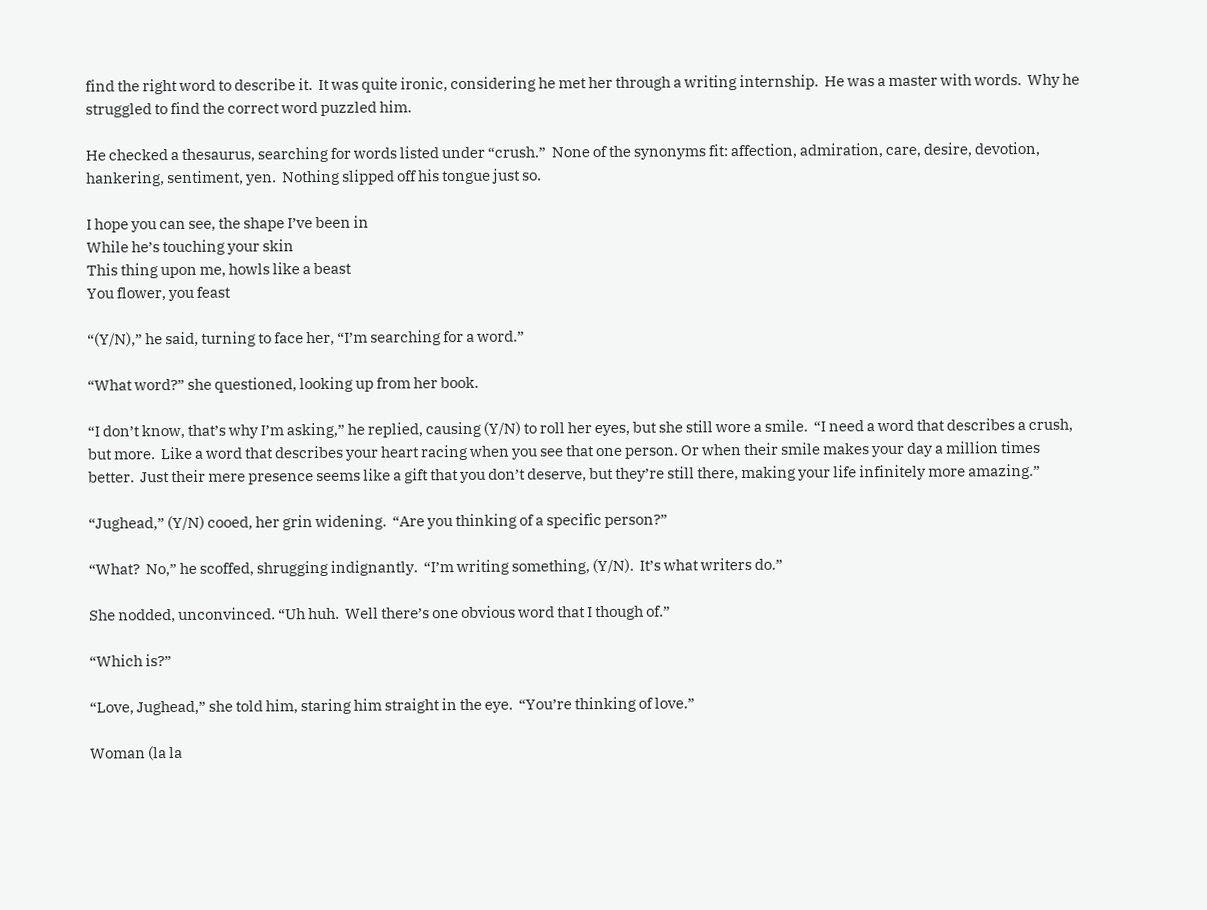find the right word to describe it.  It was quite ironic, considering he met her through a writing internship.  He was a master with words.  Why he struggled to find the correct word puzzled him.

He checked a thesaurus, searching for words listed under “crush.”  None of the synonyms fit: affection, admiration, care, desire, devotion, hankering, sentiment, yen.  Nothing slipped off his tongue just so.

I hope you can see, the shape I’ve been in
While he’s touching your skin
This thing upon me, howls like a beast
You flower, you feast

“(Y/N),” he said, turning to face her, “I’m searching for a word.”

“What word?” she questioned, looking up from her book.

“I don’t know, that’s why I’m asking,” he replied, causing (Y/N) to roll her eyes, but she still wore a smile.  “I need a word that describes a crush, but more.  Like a word that describes your heart racing when you see that one person. Or when their smile makes your day a million times better.  Just their mere presence seems like a gift that you don’t deserve, but they’re still there, making your life infinitely more amazing.”

“Jughead,” (Y/N) cooed, her grin widening.  “Are you thinking of a specific person?”

“What?  No,” he scoffed, shrugging indignantly.  “I’m writing something, (Y/N).  It’s what writers do.”

She nodded, unconvinced. “Uh huh.  Well there’s one obvious word that I though of.”

“Which is?”

“Love, Jughead,” she told him, staring him straight in the eye.  “You’re thinking of love.”

Woman (la la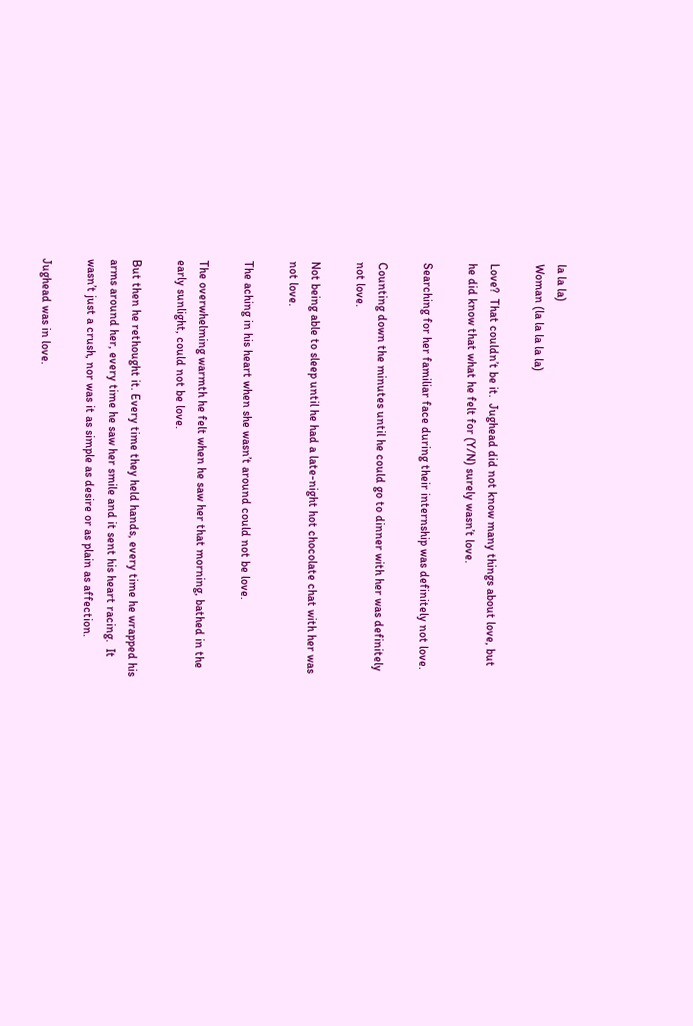la la la)
Woman (la la la la la)

Love?  That couldn’t be it.  Jughead did not know many things about love, but he did know that what he felt for (Y/N) surely wasn’t love.

Searching for her familiar face during their internship was definitely not love.

Counting down the minutes until he could go to dinner with her was definitely not love.

Not being able to sleep until he had a late-night hot chocolate chat with her was not love.

The aching in his heart when she wasn’t around could not be love.

The overwhelming warmth he felt when he saw her that morning, bathed in the early sunlight, could not be love.

But then he rethought it. Every time they held hands, every time he wrapped his arms around her, every time he saw her smile and it sent his heart racing.  It wasn’t just a crush, nor was it as simple as desire or as plain as affection.

Jughead was in love.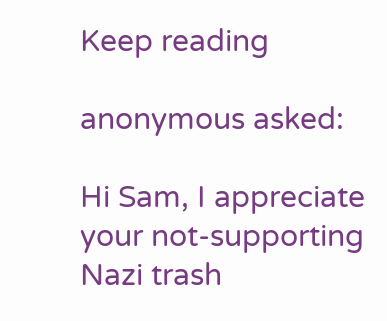Keep reading

anonymous asked:

Hi Sam, I appreciate your not-supporting Nazi trash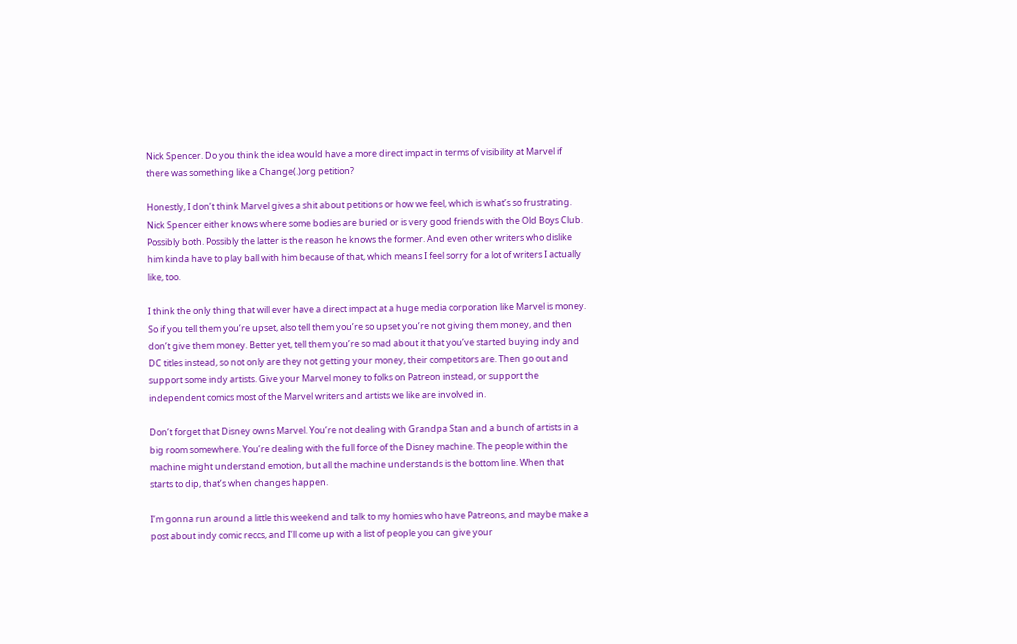Nick Spencer. Do you think the idea would have a more direct impact in terms of visibility at Marvel if there was something like a Change(.)org petition?

Honestly, I don’t think Marvel gives a shit about petitions or how we feel, which is what’s so frustrating. Nick Spencer either knows where some bodies are buried or is very good friends with the Old Boys Club. Possibly both. Possibly the latter is the reason he knows the former. And even other writers who dislike him kinda have to play ball with him because of that, which means I feel sorry for a lot of writers I actually like, too.

I think the only thing that will ever have a direct impact at a huge media corporation like Marvel is money. So if you tell them you’re upset, also tell them you’re so upset you’re not giving them money, and then don’t give them money. Better yet, tell them you’re so mad about it that you’ve started buying indy and DC titles instead, so not only are they not getting your money, their competitors are. Then go out and support some indy artists. Give your Marvel money to folks on Patreon instead, or support the independent comics most of the Marvel writers and artists we like are involved in.

Don’t forget that Disney owns Marvel. You’re not dealing with Grandpa Stan and a bunch of artists in a big room somewhere. You’re dealing with the full force of the Disney machine. The people within the machine might understand emotion, but all the machine understands is the bottom line. When that starts to dip, that’s when changes happen.

I’m gonna run around a little this weekend and talk to my homies who have Patreons, and maybe make a post about indy comic reccs, and I’ll come up with a list of people you can give your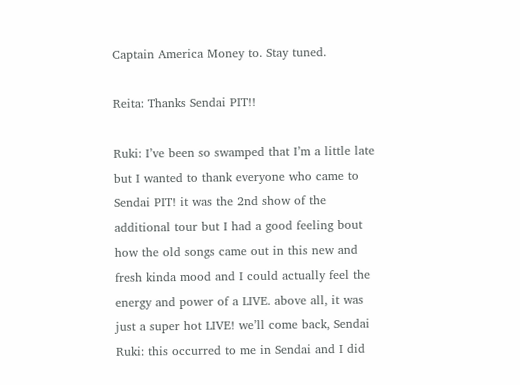Captain America Money to. Stay tuned.

Reita: Thanks Sendai PIT!!

Ruki: I’ve been so swamped that I’m a little late but I wanted to thank everyone who came to Sendai PIT! it was the 2nd show of the additional tour but I had a good feeling bout how the old songs came out in this new and fresh kinda mood and I could actually feel the energy and power of a LIVE. above all, it was just a super hot LIVE! we’ll come back, Sendai
Ruki: this occurred to me in Sendai and I did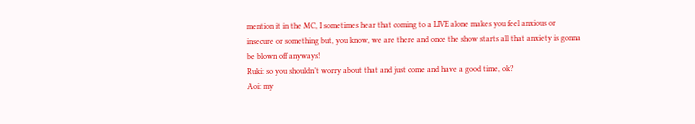mention it in the MC, I sometimes hear that coming to a LIVE alone makes you feel anxious or insecure or something but, you know, we are there and once the show starts all that anxiety is gonna be blown off anyways!
Ruki: so you shouldn’t worry about that and just come and have a good time, ok?
Aoi: my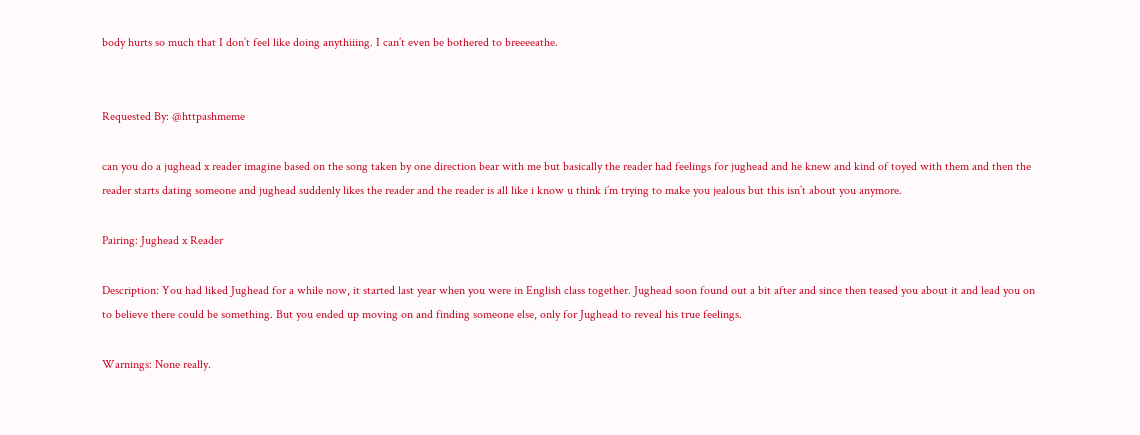body hurts so much that I don’t feel like doing anythiiing. I can’t even be bothered to breeeeathe.


Requested By: @httpashmeme

can you do a jughead x reader imagine based on the song taken by one direction bear with me but basically the reader had feelings for jughead and he knew and kind of toyed with them and then the reader starts dating someone and jughead suddenly likes the reader and the reader is all like i know u think i’m trying to make you jealous but this isn’t about you anymore.

Pairing: Jughead x Reader

Description: You had liked Jughead for a while now, it started last year when you were in English class together. Jughead soon found out a bit after and since then teased you about it and lead you on to believe there could be something. But you ended up moving on and finding someone else, only for Jughead to reveal his true feelings.

Warnings: None really.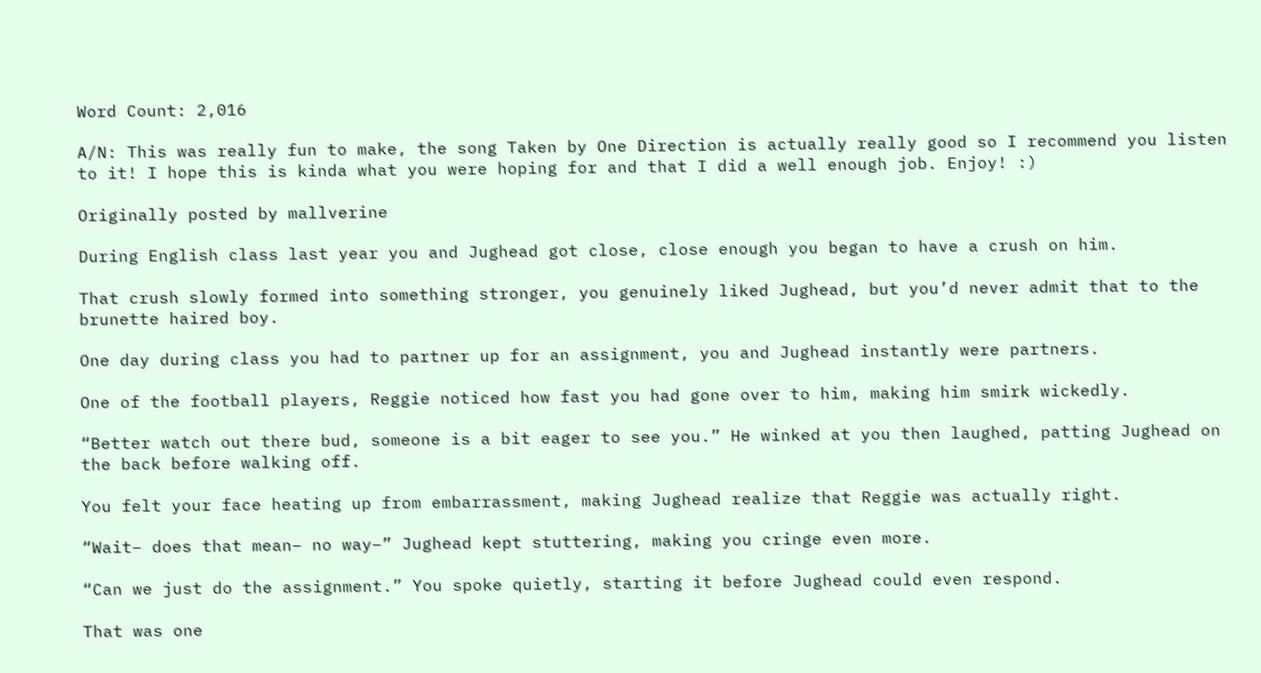Word Count: 2,016

A/N: This was really fun to make, the song Taken by One Direction is actually really good so I recommend you listen to it! I hope this is kinda what you were hoping for and that I did a well enough job. Enjoy! :)

Originally posted by mallverine

During English class last year you and Jughead got close, close enough you began to have a crush on him.

That crush slowly formed into something stronger, you genuinely liked Jughead, but you’d never admit that to the brunette haired boy.

One day during class you had to partner up for an assignment, you and Jughead instantly were partners.

One of the football players, Reggie noticed how fast you had gone over to him, making him smirk wickedly.

“Better watch out there bud, someone is a bit eager to see you.” He winked at you then laughed, patting Jughead on the back before walking off.

You felt your face heating up from embarrassment, making Jughead realize that Reggie was actually right.

“Wait– does that mean– no way–” Jughead kept stuttering, making you cringe even more.

“Can we just do the assignment.” You spoke quietly, starting it before Jughead could even respond.

That was one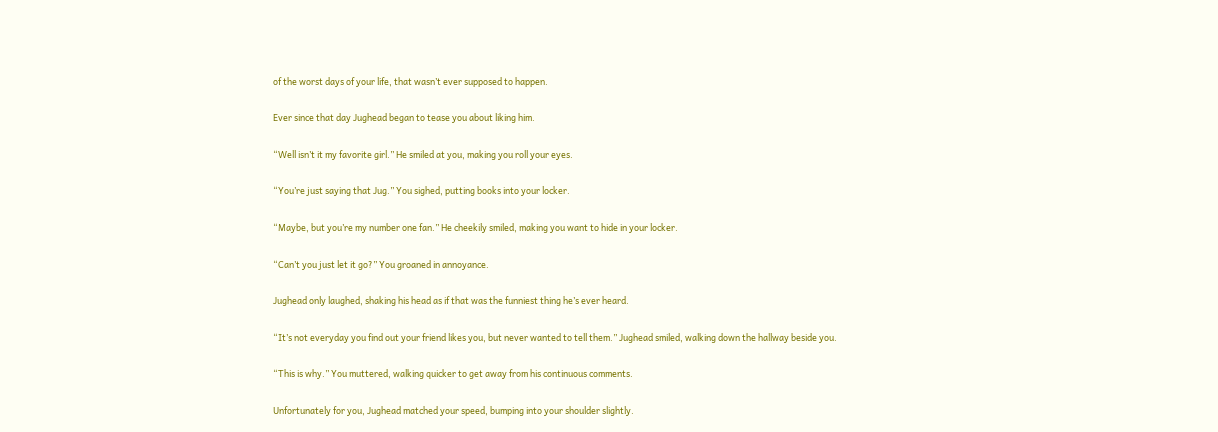of the worst days of your life, that wasn’t ever supposed to happen.

Ever since that day Jughead began to tease you about liking him.

“Well isn’t it my favorite girl.” He smiled at you, making you roll your eyes.

“You’re just saying that Jug.” You sighed, putting books into your locker.

“Maybe, but you’re my number one fan.” He cheekily smiled, making you want to hide in your locker.

“Can’t you just let it go?” You groaned in annoyance.

Jughead only laughed, shaking his head as if that was the funniest thing he’s ever heard.

“It’s not everyday you find out your friend likes you, but never wanted to tell them.” Jughead smiled, walking down the hallway beside you.

“This is why.” You muttered, walking quicker to get away from his continuous comments.

Unfortunately for you, Jughead matched your speed, bumping into your shoulder slightly.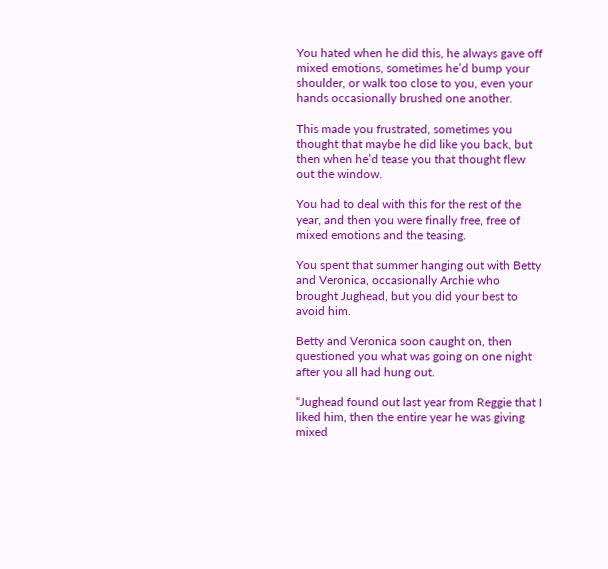You hated when he did this, he always gave off mixed emotions, sometimes he’d bump your shoulder, or walk too close to you, even your hands occasionally brushed one another.

This made you frustrated, sometimes you thought that maybe he did like you back, but then when he’d tease you that thought flew out the window.

You had to deal with this for the rest of the year, and then you were finally free, free of mixed emotions and the teasing.

You spent that summer hanging out with Betty and Veronica, occasionally Archie who brought Jughead, but you did your best to avoid him.

Betty and Veronica soon caught on, then questioned you what was going on one night after you all had hung out.

“Jughead found out last year from Reggie that I liked him, then the entire year he was giving mixed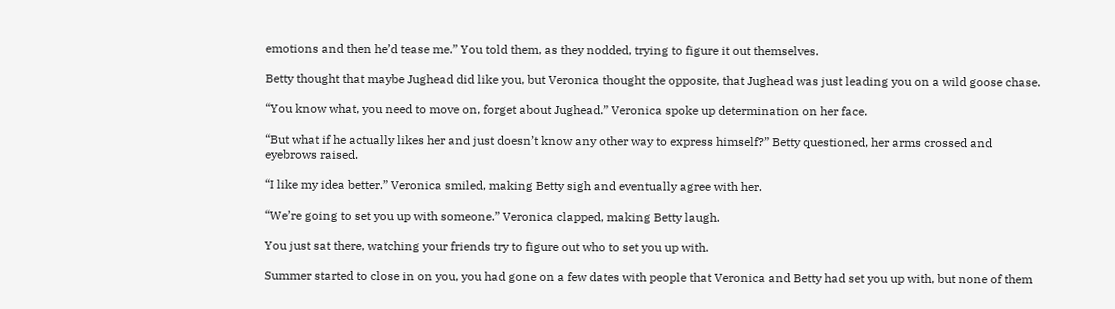emotions and then he’d tease me.” You told them, as they nodded, trying to figure it out themselves.

Betty thought that maybe Jughead did like you, but Veronica thought the opposite, that Jughead was just leading you on a wild goose chase.

“You know what, you need to move on, forget about Jughead.” Veronica spoke up determination on her face.

“But what if he actually likes her and just doesn’t know any other way to express himself?” Betty questioned, her arms crossed and eyebrows raised.

“I like my idea better.” Veronica smiled, making Betty sigh and eventually agree with her.

“We’re going to set you up with someone.” Veronica clapped, making Betty laugh.

You just sat there, watching your friends try to figure out who to set you up with.

Summer started to close in on you, you had gone on a few dates with people that Veronica and Betty had set you up with, but none of them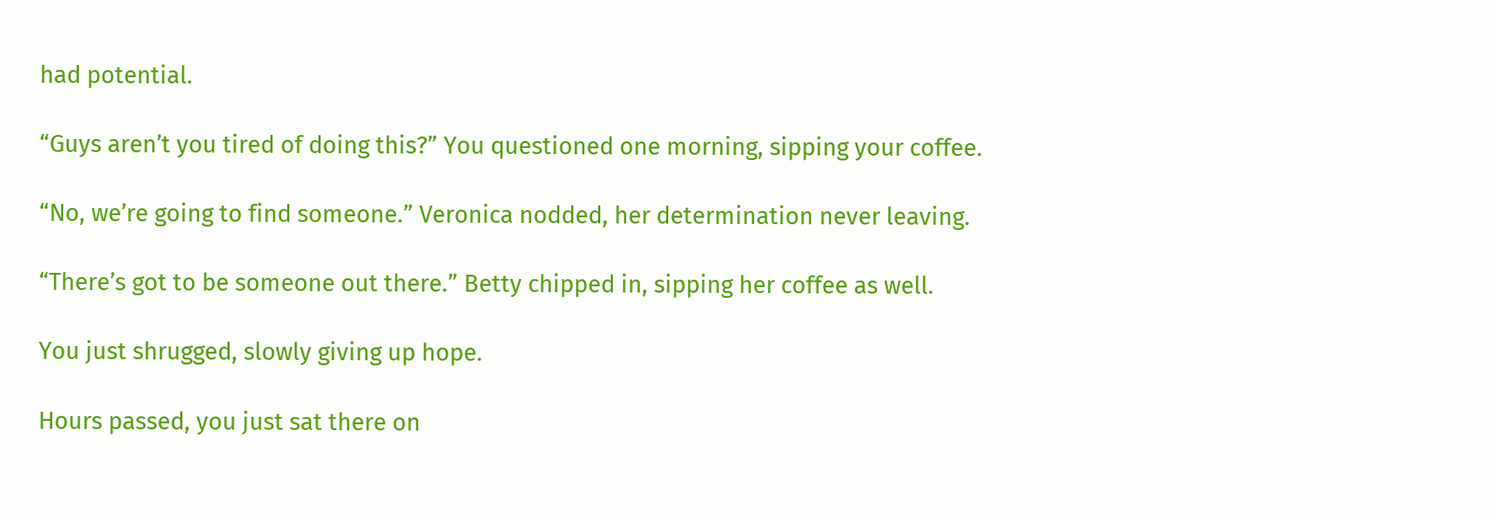had potential.

“Guys aren’t you tired of doing this?” You questioned one morning, sipping your coffee.

“No, we’re going to find someone.” Veronica nodded, her determination never leaving.

“There’s got to be someone out there.” Betty chipped in, sipping her coffee as well.

You just shrugged, slowly giving up hope.

Hours passed, you just sat there on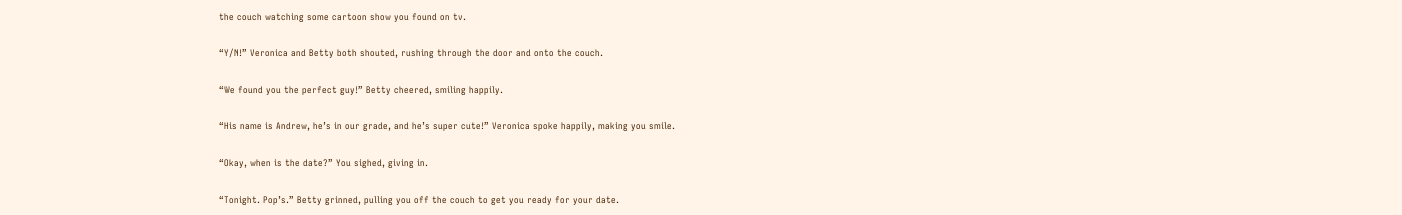the couch watching some cartoon show you found on tv.

“Y/N!” Veronica and Betty both shouted, rushing through the door and onto the couch.

“We found you the perfect guy!” Betty cheered, smiling happily.

“His name is Andrew, he’s in our grade, and he’s super cute!” Veronica spoke happily, making you smile.

“Okay, when is the date?” You sighed, giving in.

“Tonight. Pop’s.” Betty grinned, pulling you off the couch to get you ready for your date.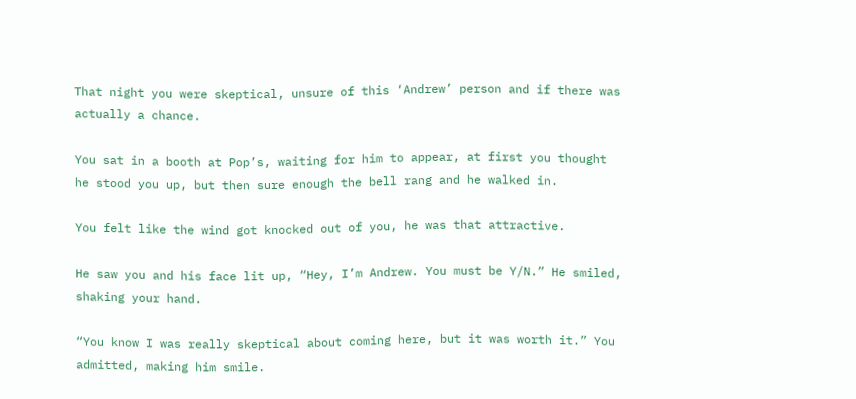That night you were skeptical, unsure of this ‘Andrew’ person and if there was actually a chance.

You sat in a booth at Pop’s, waiting for him to appear, at first you thought he stood you up, but then sure enough the bell rang and he walked in.

You felt like the wind got knocked out of you, he was that attractive.

He saw you and his face lit up, “Hey, I’m Andrew. You must be Y/N.” He smiled, shaking your hand.

“You know I was really skeptical about coming here, but it was worth it.” You admitted, making him smile.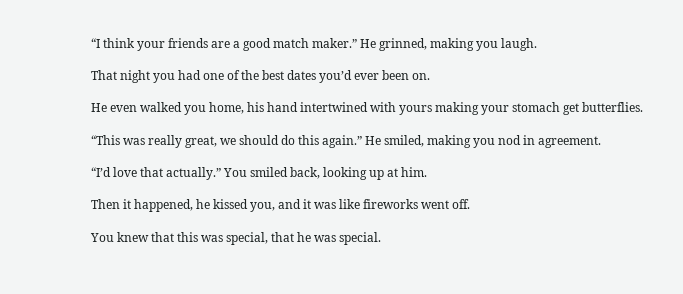“I think your friends are a good match maker.” He grinned, making you laugh.

That night you had one of the best dates you’d ever been on.

He even walked you home, his hand intertwined with yours making your stomach get butterflies.

“This was really great, we should do this again.” He smiled, making you nod in agreement.

“I’d love that actually.” You smiled back, looking up at him.

Then it happened, he kissed you, and it was like fireworks went off.

You knew that this was special, that he was special.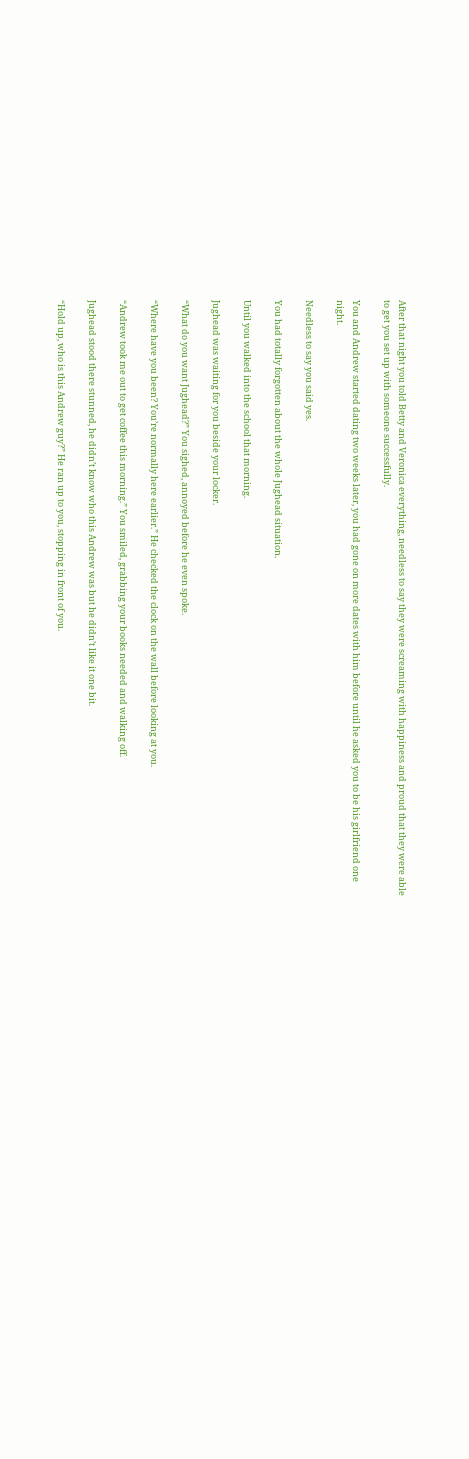After that night you told Betty and Veronica everything, needless to say they were screaming with happiness and proud that they were able to get you set up with someone successfully.

You and Andrew started dating two weeks later, you had gone on more dates with him before until he asked you to be his girlfriend one night.

Needless to say you said yes.

You had totally forgotten about the whole Jughead situation.

Until you walked into the school that morning.

Jughead was waiting for you beside your locker.

“What do you want Jughead?” You sighed, annoyed before he even spoke.

“Where have you been? You’re normally here earlier.” He checked the clock on the wall before looking at you.

“Andrew took me out to get coffee this morning.” You smiled, grabbing your books needed and walking off.

Jughead stood there stunned, he didn’t know who this Andrew was but he didn’t like it one bit.

“Hold up, who is this Andrew guy?” He ran up to you, stopping in front of you.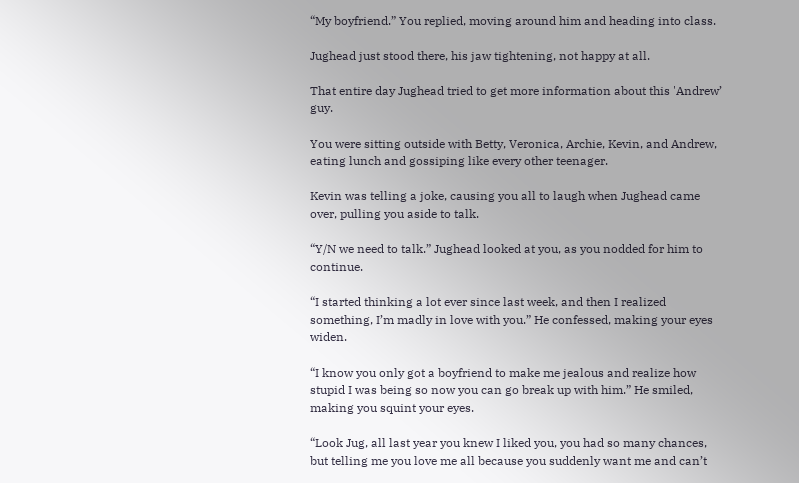“My boyfriend.” You replied, moving around him and heading into class.

Jughead just stood there, his jaw tightening, not happy at all.

That entire day Jughead tried to get more information about this 'Andrew’ guy.

You were sitting outside with Betty, Veronica, Archie, Kevin, and Andrew, eating lunch and gossiping like every other teenager.

Kevin was telling a joke, causing you all to laugh when Jughead came over, pulling you aside to talk.

“Y/N we need to talk.” Jughead looked at you, as you nodded for him to continue.

“I started thinking a lot ever since last week, and then I realized something, I’m madly in love with you.” He confessed, making your eyes widen.

“I know you only got a boyfriend to make me jealous and realize how stupid I was being so now you can go break up with him.” He smiled, making you squint your eyes.

“Look Jug, all last year you knew I liked you, you had so many chances, but telling me you love me all because you suddenly want me and can’t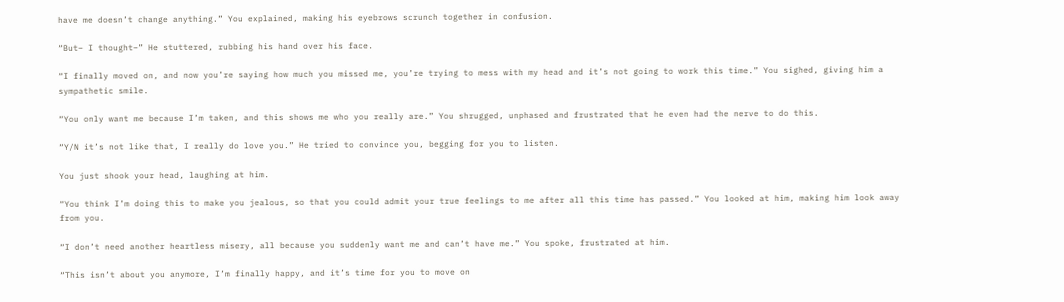have me doesn’t change anything.” You explained, making his eyebrows scrunch together in confusion.

“But– I thought–” He stuttered, rubbing his hand over his face.

“I finally moved on, and now you’re saying how much you missed me, you’re trying to mess with my head and it’s not going to work this time.” You sighed, giving him a sympathetic smile.

“You only want me because I’m taken, and this shows me who you really are.” You shrugged, unphased and frustrated that he even had the nerve to do this.

“Y/N it’s not like that, I really do love you.” He tried to convince you, begging for you to listen.

You just shook your head, laughing at him.

“You think I’m doing this to make you jealous, so that you could admit your true feelings to me after all this time has passed.” You looked at him, making him look away from you.

“I don’t need another heartless misery, all because you suddenly want me and can’t have me.” You spoke, frustrated at him.

“This isn’t about you anymore, I’m finally happy, and it’s time for you to move on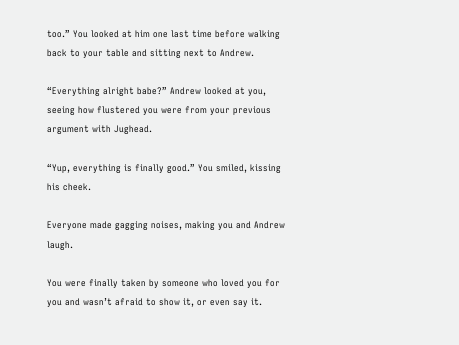too.” You looked at him one last time before walking back to your table and sitting next to Andrew.

“Everything alright babe?” Andrew looked at you, seeing how flustered you were from your previous argument with Jughead.

“Yup, everything is finally good.” You smiled, kissing his cheek.

Everyone made gagging noises, making you and Andrew laugh.

You were finally taken by someone who loved you for you and wasn’t afraid to show it, or even say it.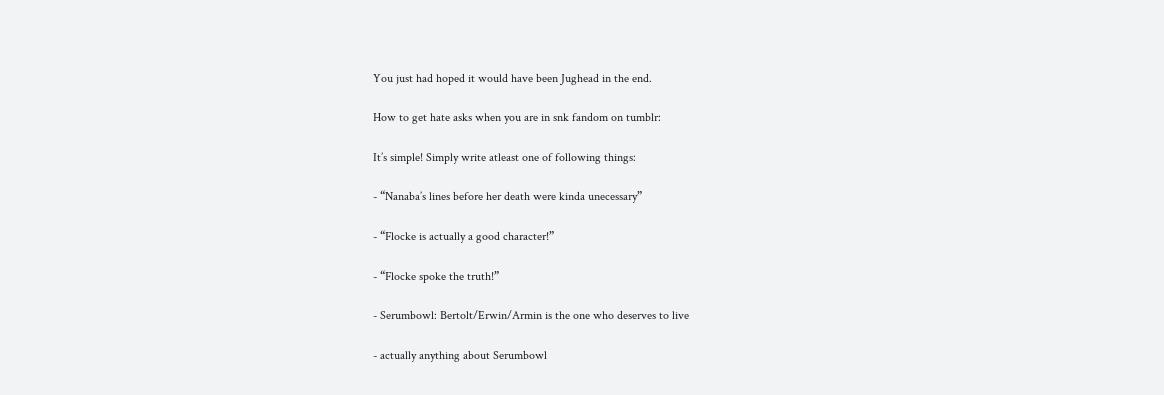You just had hoped it would have been Jughead in the end.

How to get hate asks when you are in snk fandom on tumblr:

It’s simple! Simply write atleast one of following things:

- “Nanaba’s lines before her death were kinda unecessary”

- “Flocke is actually a good character!”

- “Flocke spoke the truth!”

- Serumbowl: Bertolt/Erwin/Armin is the one who deserves to live

- actually anything about Serumbowl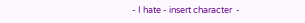- I hate - insert character  -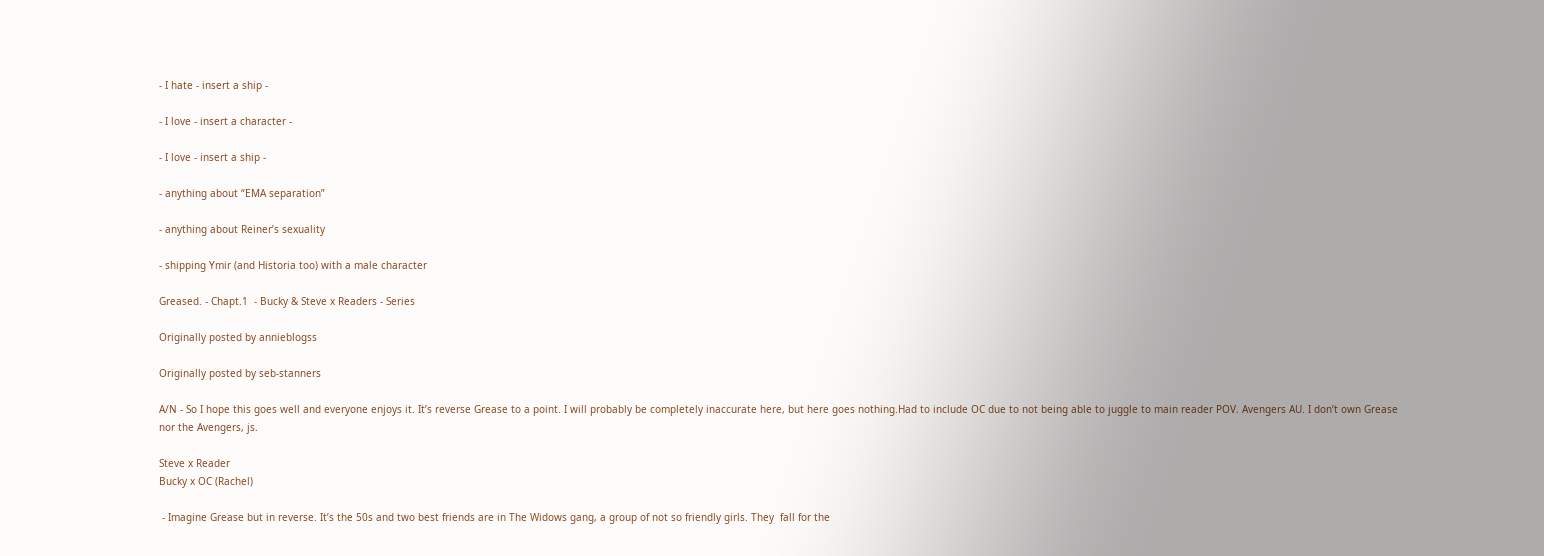- I hate - insert a ship -

- I love - insert a character -

- I love - insert a ship -

- anything about “EMA separation”

- anything about Reiner’s sexuality

- shipping Ymir (and Historia too) with a male character

Greased. - Chapt.1  - Bucky & Steve x Readers - Series

Originally posted by annieblogss

Originally posted by seb-stanners

A/N - So I hope this goes well and everyone enjoys it. It’s reverse Grease to a point. I will probably be completely inaccurate here, but here goes nothing.Had to include OC due to not being able to juggle to main reader POV. Avengers AU. I don’t own Grease nor the Avengers, js.

Steve x Reader
Bucky x OC (Rachel)

 - Imagine Grease but in reverse. It’s the 50s and two best friends are in The Widows gang, a group of not so friendly girls. They  fall for the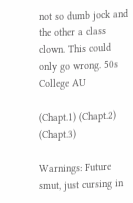not so dumb jock and the other a class clown. This could only go wrong. 50s College AU

(Chapt.1) (Chapt.2) (Chapt.3)

Warnings: Future smut, just cursing in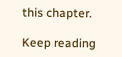this chapter.

Keep reading